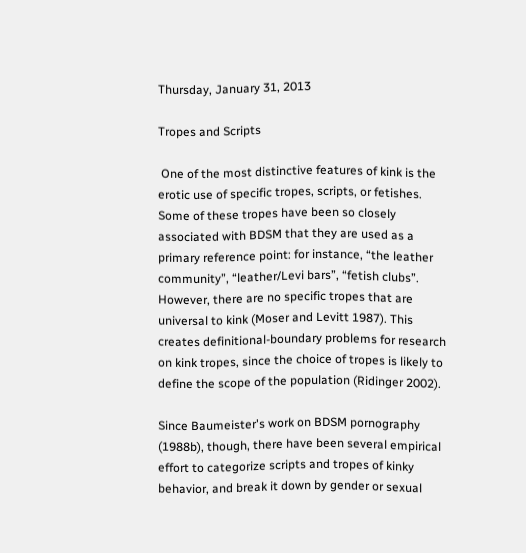Thursday, January 31, 2013

Tropes and Scripts

 One of the most distinctive features of kink is the erotic use of specific tropes, scripts, or fetishes. Some of these tropes have been so closely associated with BDSM that they are used as a primary reference point: for instance, “the leather community”, “leather/Levi bars”, “fetish clubs”. However, there are no specific tropes that are universal to kink (Moser and Levitt 1987). This creates definitional-boundary problems for research on kink tropes, since the choice of tropes is likely to define the scope of the population (Ridinger 2002).

Since Baumeister's work on BDSM pornography (1988b), though, there have been several empirical effort to categorize scripts and tropes of kinky behavior, and break it down by gender or sexual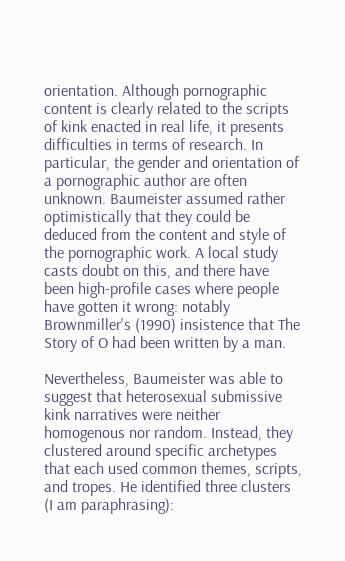orientation. Although pornographic content is clearly related to the scripts of kink enacted in real life, it presents difficulties in terms of research. In particular, the gender and orientation of a pornographic author are often unknown. Baumeister assumed rather optimistically that they could be deduced from the content and style of the pornographic work. A local study casts doubt on this, and there have been high-profile cases where people have gotten it wrong: notably Brownmiller's (1990) insistence that The Story of O had been written by a man.

Nevertheless, Baumeister was able to suggest that heterosexual submissive kink narratives were neither homogenous nor random. Instead, they clustered around specific archetypes that each used common themes, scripts, and tropes. He identified three clusters (I am paraphrasing):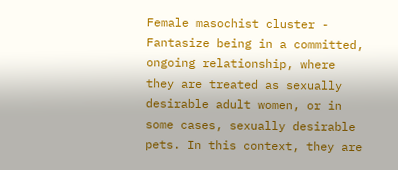Female masochist cluster - Fantasize being in a committed, ongoing relationship, where they are treated as sexually desirable adult women, or in some cases, sexually desirable pets. In this context, they are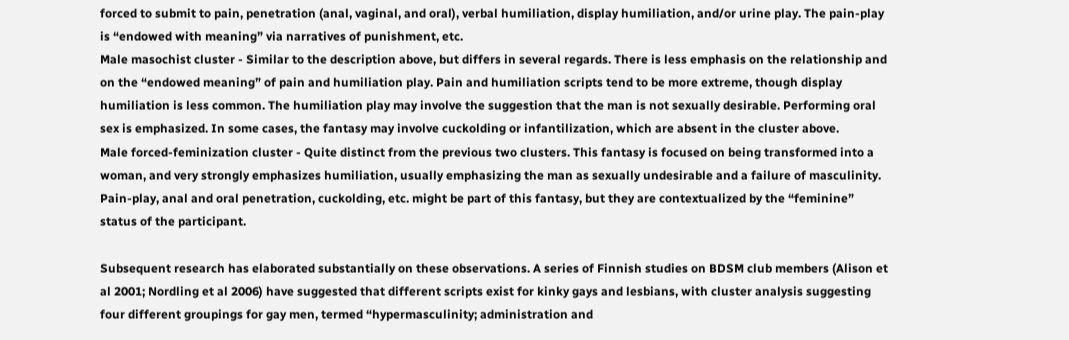forced to submit to pain, penetration (anal, vaginal, and oral), verbal humiliation, display humiliation, and/or urine play. The pain-play is “endowed with meaning” via narratives of punishment, etc.
Male masochist cluster - Similar to the description above, but differs in several regards. There is less emphasis on the relationship and on the “endowed meaning” of pain and humiliation play. Pain and humiliation scripts tend to be more extreme, though display humiliation is less common. The humiliation play may involve the suggestion that the man is not sexually desirable. Performing oral sex is emphasized. In some cases, the fantasy may involve cuckolding or infantilization, which are absent in the cluster above.
Male forced-feminization cluster - Quite distinct from the previous two clusters. This fantasy is focused on being transformed into a woman, and very strongly emphasizes humiliation, usually emphasizing the man as sexually undesirable and a failure of masculinity. Pain-play, anal and oral penetration, cuckolding, etc. might be part of this fantasy, but they are contextualized by the “feminine” status of the participant.

Subsequent research has elaborated substantially on these observations. A series of Finnish studies on BDSM club members (Alison et al 2001; Nordling et al 2006) have suggested that different scripts exist for kinky gays and lesbians, with cluster analysis suggesting four different groupings for gay men, termed “hypermasculinity; administration and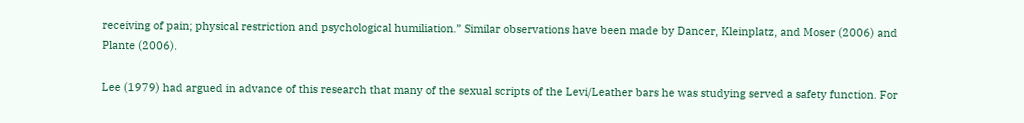receiving of pain; physical restriction and psychological humiliation.” Similar observations have been made by Dancer, Kleinplatz, and Moser (2006) and Plante (2006).

Lee (1979) had argued in advance of this research that many of the sexual scripts of the Levi/Leather bars he was studying served a safety function. For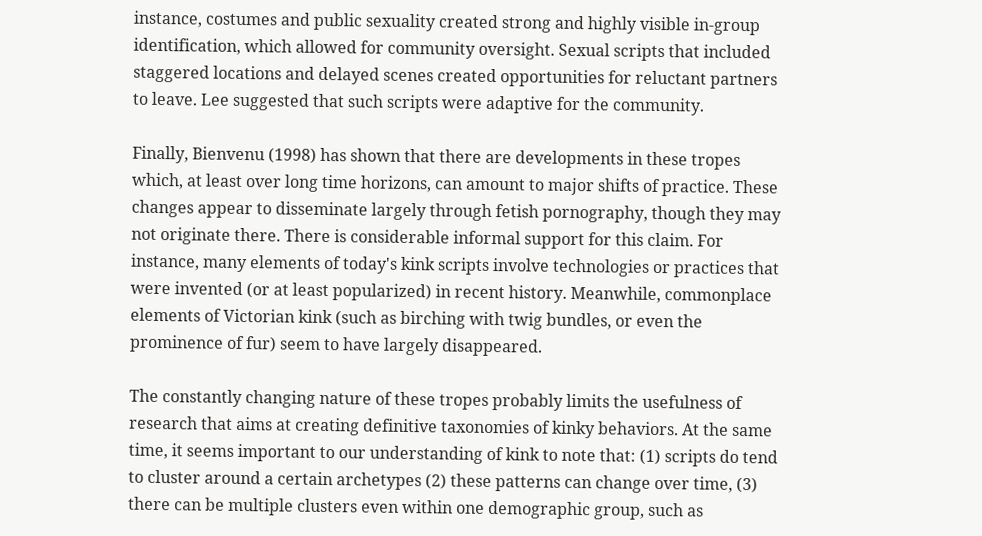instance, costumes and public sexuality created strong and highly visible in-group identification, which allowed for community oversight. Sexual scripts that included staggered locations and delayed scenes created opportunities for reluctant partners to leave. Lee suggested that such scripts were adaptive for the community.

Finally, Bienvenu (1998) has shown that there are developments in these tropes which, at least over long time horizons, can amount to major shifts of practice. These changes appear to disseminate largely through fetish pornography, though they may not originate there. There is considerable informal support for this claim. For instance, many elements of today's kink scripts involve technologies or practices that were invented (or at least popularized) in recent history. Meanwhile, commonplace elements of Victorian kink (such as birching with twig bundles, or even the prominence of fur) seem to have largely disappeared.

The constantly changing nature of these tropes probably limits the usefulness of research that aims at creating definitive taxonomies of kinky behaviors. At the same time, it seems important to our understanding of kink to note that: (1) scripts do tend to cluster around a certain archetypes (2) these patterns can change over time, (3) there can be multiple clusters even within one demographic group, such as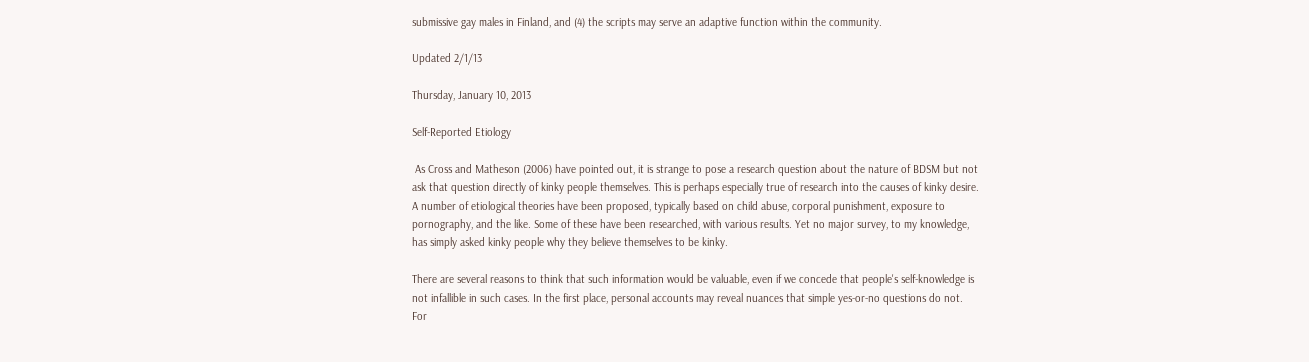submissive gay males in Finland, and (4) the scripts may serve an adaptive function within the community.

Updated 2/1/13

Thursday, January 10, 2013

Self-Reported Etiology

 As Cross and Matheson (2006) have pointed out, it is strange to pose a research question about the nature of BDSM but not ask that question directly of kinky people themselves. This is perhaps especially true of research into the causes of kinky desire. A number of etiological theories have been proposed, typically based on child abuse, corporal punishment, exposure to pornography, and the like. Some of these have been researched, with various results. Yet no major survey, to my knowledge, has simply asked kinky people why they believe themselves to be kinky.

There are several reasons to think that such information would be valuable, even if we concede that people's self-knowledge is not infallible in such cases. In the first place, personal accounts may reveal nuances that simple yes-or-no questions do not. For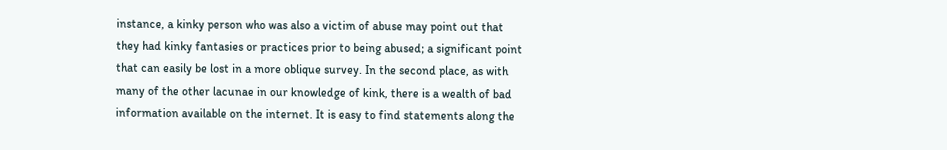instance, a kinky person who was also a victim of abuse may point out that they had kinky fantasies or practices prior to being abused; a significant point that can easily be lost in a more oblique survey. In the second place, as with many of the other lacunae in our knowledge of kink, there is a wealth of bad information available on the internet. It is easy to find statements along the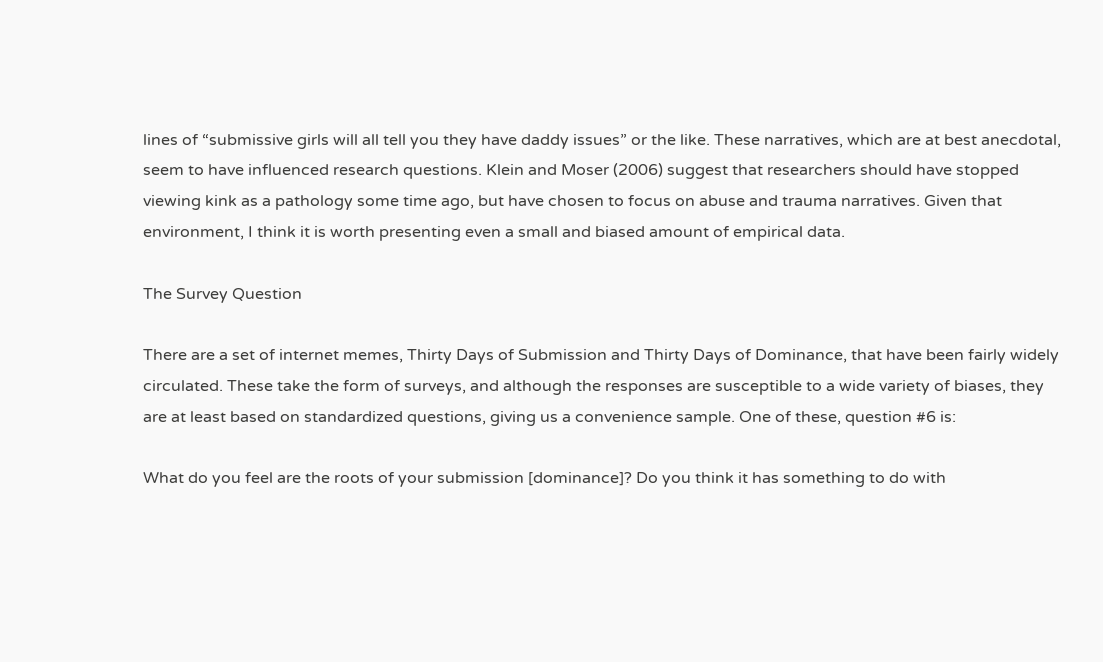lines of “submissive girls will all tell you they have daddy issues” or the like. These narratives, which are at best anecdotal, seem to have influenced research questions. Klein and Moser (2006) suggest that researchers should have stopped viewing kink as a pathology some time ago, but have chosen to focus on abuse and trauma narratives. Given that environment, I think it is worth presenting even a small and biased amount of empirical data.

The Survey Question

There are a set of internet memes, Thirty Days of Submission and Thirty Days of Dominance, that have been fairly widely circulated. These take the form of surveys, and although the responses are susceptible to a wide variety of biases, they are at least based on standardized questions, giving us a convenience sample. One of these, question #6 is:

What do you feel are the roots of your submission [dominance]? Do you think it has something to do with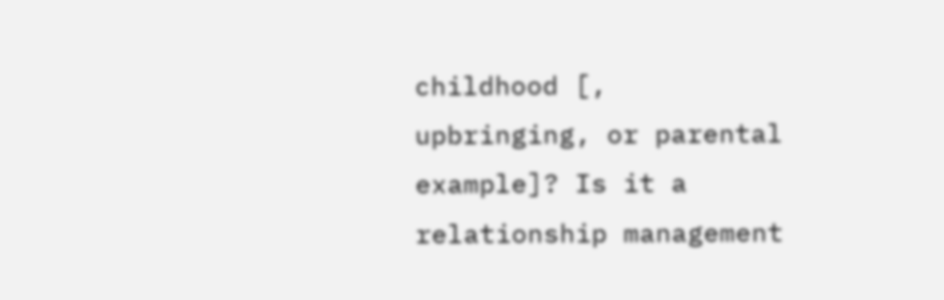childhood [, upbringing, or parental example]? Is it a relationship management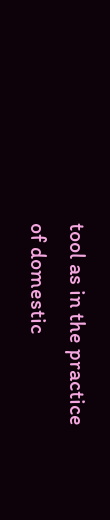tool as in the practice of domestic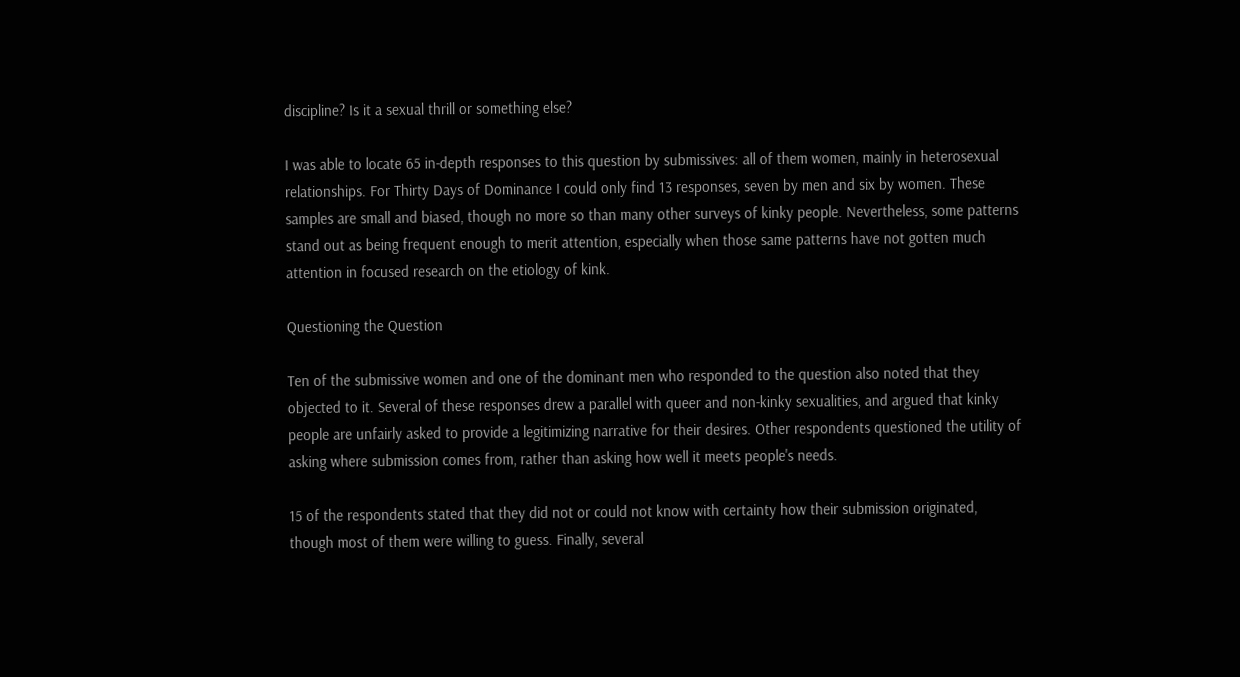discipline? Is it a sexual thrill or something else?

I was able to locate 65 in-depth responses to this question by submissives: all of them women, mainly in heterosexual relationships. For Thirty Days of Dominance I could only find 13 responses, seven by men and six by women. These samples are small and biased, though no more so than many other surveys of kinky people. Nevertheless, some patterns stand out as being frequent enough to merit attention, especially when those same patterns have not gotten much attention in focused research on the etiology of kink.

Questioning the Question

Ten of the submissive women and one of the dominant men who responded to the question also noted that they objected to it. Several of these responses drew a parallel with queer and non-kinky sexualities, and argued that kinky people are unfairly asked to provide a legitimizing narrative for their desires. Other respondents questioned the utility of asking where submission comes from, rather than asking how well it meets people's needs.

15 of the respondents stated that they did not or could not know with certainty how their submission originated, though most of them were willing to guess. Finally, several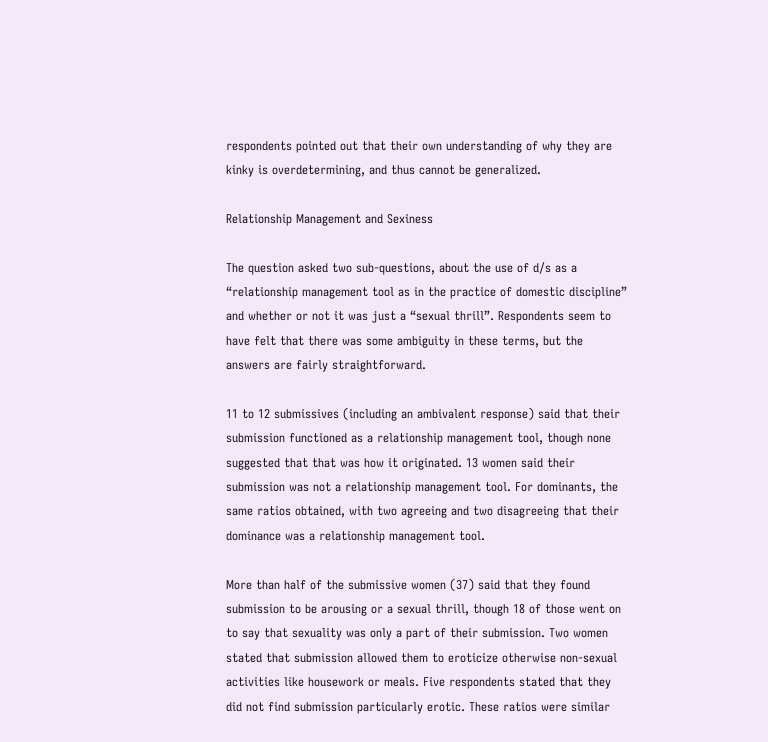respondents pointed out that their own understanding of why they are kinky is overdetermining, and thus cannot be generalized.

Relationship Management and Sexiness

The question asked two sub-questions, about the use of d/s as a “relationship management tool as in the practice of domestic discipline” and whether or not it was just a “sexual thrill”. Respondents seem to have felt that there was some ambiguity in these terms, but the answers are fairly straightforward.

11 to 12 submissives (including an ambivalent response) said that their submission functioned as a relationship management tool, though none suggested that that was how it originated. 13 women said their submission was not a relationship management tool. For dominants, the same ratios obtained, with two agreeing and two disagreeing that their dominance was a relationship management tool.

More than half of the submissive women (37) said that they found submission to be arousing or a sexual thrill, though 18 of those went on to say that sexuality was only a part of their submission. Two women stated that submission allowed them to eroticize otherwise non-sexual activities like housework or meals. Five respondents stated that they did not find submission particularly erotic. These ratios were similar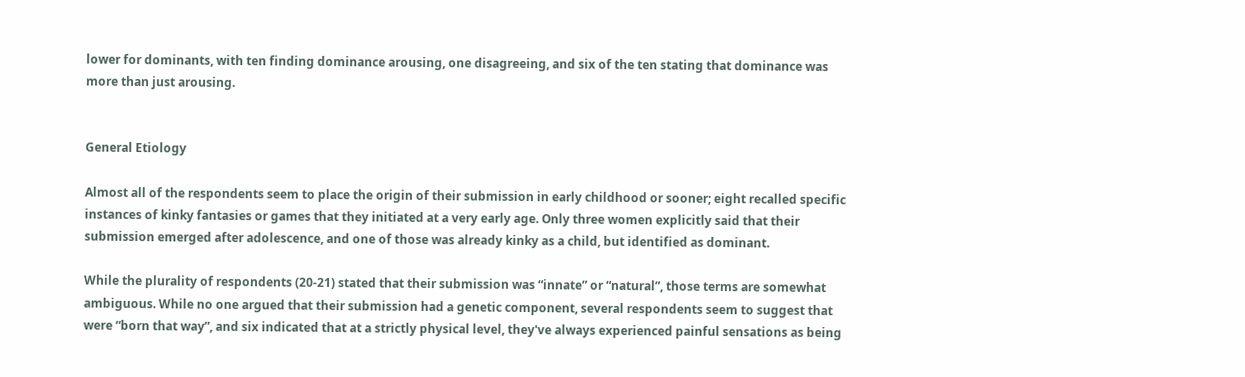lower for dominants, with ten finding dominance arousing, one disagreeing, and six of the ten stating that dominance was more than just arousing.


General Etiology

Almost all of the respondents seem to place the origin of their submission in early childhood or sooner; eight recalled specific instances of kinky fantasies or games that they initiated at a very early age. Only three women explicitly said that their submission emerged after adolescence, and one of those was already kinky as a child, but identified as dominant.

While the plurality of respondents (20-21) stated that their submission was “innate” or “natural”, those terms are somewhat ambiguous. While no one argued that their submission had a genetic component, several respondents seem to suggest that were “born that way”, and six indicated that at a strictly physical level, they've always experienced painful sensations as being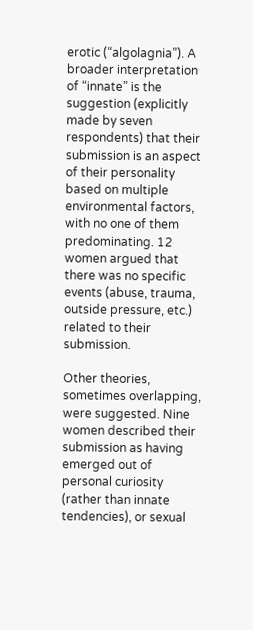erotic (“algolagnia”). A broader interpretation of “innate” is the suggestion (explicitly made by seven respondents) that their submission is an aspect of their personality based on multiple environmental factors, with no one of them predominating. 12 women argued that there was no specific events (abuse, trauma, outside pressure, etc.) related to their submission.

Other theories, sometimes overlapping, were suggested. Nine women described their submission as having emerged out of personal curiosity (rather than innate tendencies), or sexual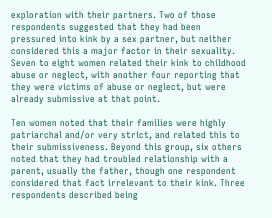exploration with their partners. Two of those respondents suggested that they had been pressured into kink by a sex partner, but neither considered this a major factor in their sexuality. Seven to eight women related their kink to childhood abuse or neglect, with another four reporting that they were victims of abuse or neglect, but were already submissive at that point.

Ten women noted that their families were highly patriarchal and/or very strict, and related this to their submissiveness. Beyond this group, six others noted that they had troubled relationship with a parent, usually the father, though one respondent considered that fact irrelevant to their kink. Three respondents described being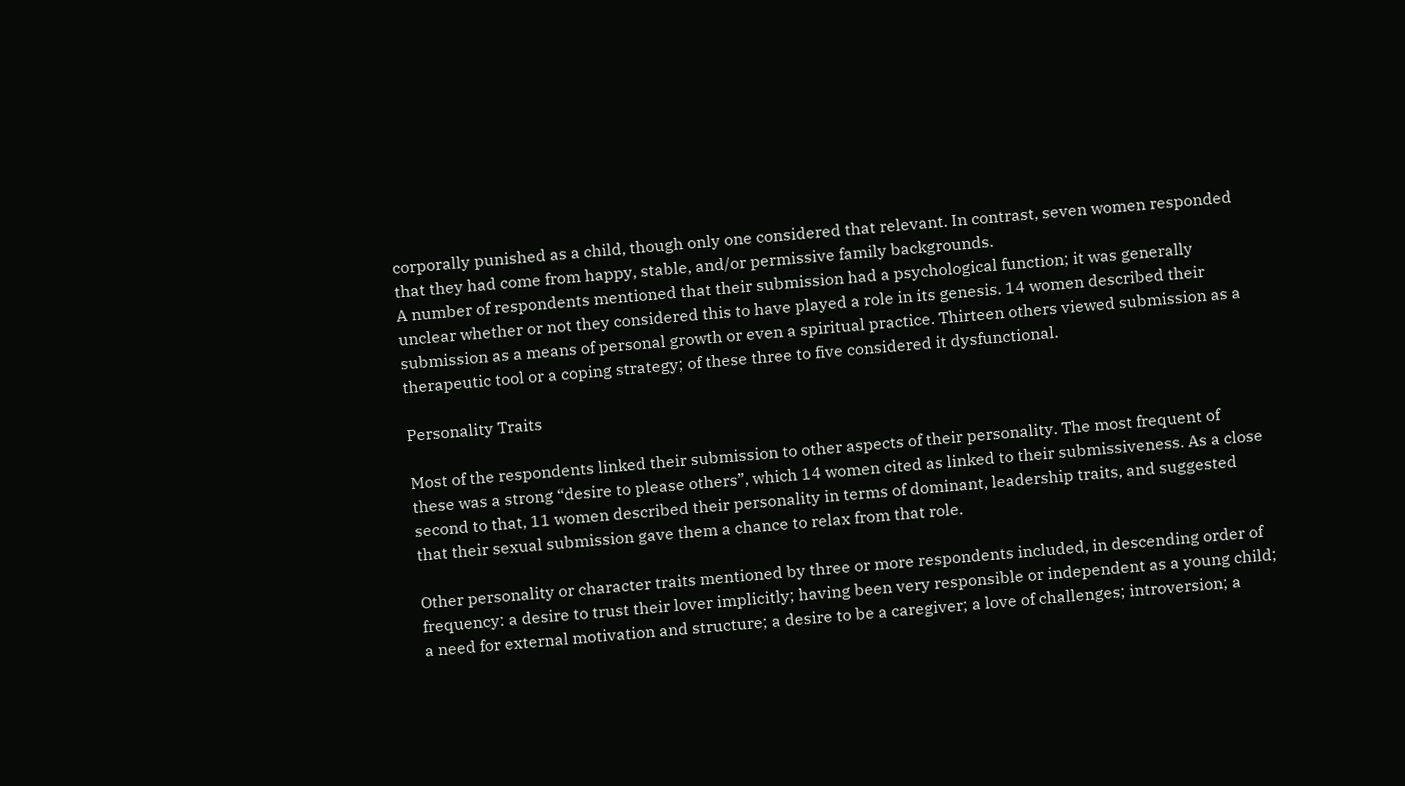corporally punished as a child, though only one considered that relevant. In contrast, seven women responded that they had come from happy, stable, and/or permissive family backgrounds.
A number of respondents mentioned that their submission had a psychological function; it was generally unclear whether or not they considered this to have played a role in its genesis. 14 women described their submission as a means of personal growth or even a spiritual practice. Thirteen others viewed submission as a therapeutic tool or a coping strategy; of these three to five considered it dysfunctional.

Personality Traits

Most of the respondents linked their submission to other aspects of their personality. The most frequent of these was a strong “desire to please others”, which 14 women cited as linked to their submissiveness. As a close second to that, 11 women described their personality in terms of dominant, leadership traits, and suggested that their sexual submission gave them a chance to relax from that role.

Other personality or character traits mentioned by three or more respondents included, in descending order of frequency: a desire to trust their lover implicitly; having been very responsible or independent as a young child; a need for external motivation and structure; a desire to be a caregiver; a love of challenges; introversion; a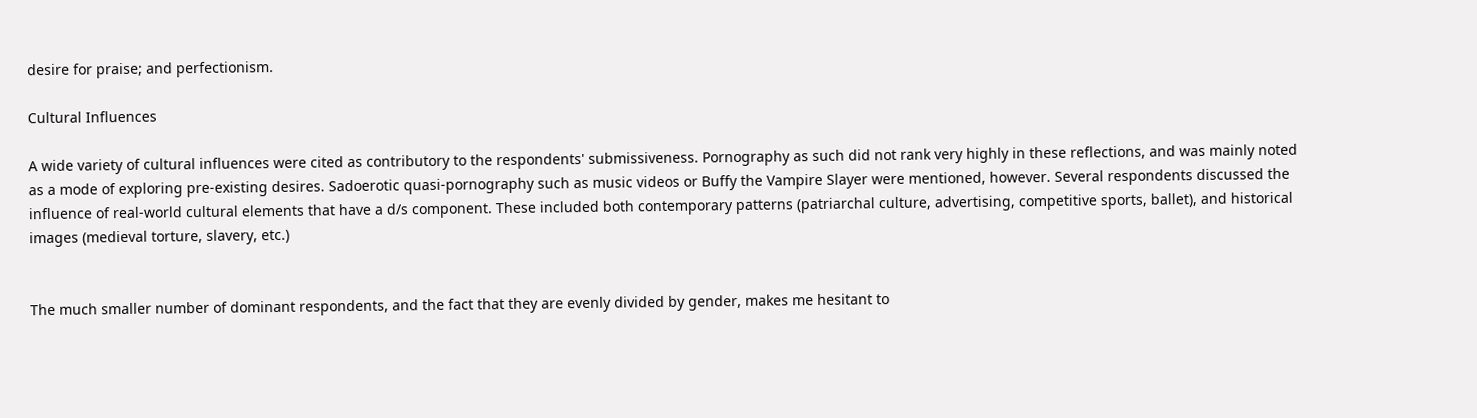desire for praise; and perfectionism.

Cultural Influences

A wide variety of cultural influences were cited as contributory to the respondents' submissiveness. Pornography as such did not rank very highly in these reflections, and was mainly noted as a mode of exploring pre-existing desires. Sadoerotic quasi-pornography such as music videos or Buffy the Vampire Slayer were mentioned, however. Several respondents discussed the influence of real-world cultural elements that have a d/s component. These included both contemporary patterns (patriarchal culture, advertising, competitive sports, ballet), and historical images (medieval torture, slavery, etc.)


The much smaller number of dominant respondents, and the fact that they are evenly divided by gender, makes me hesitant to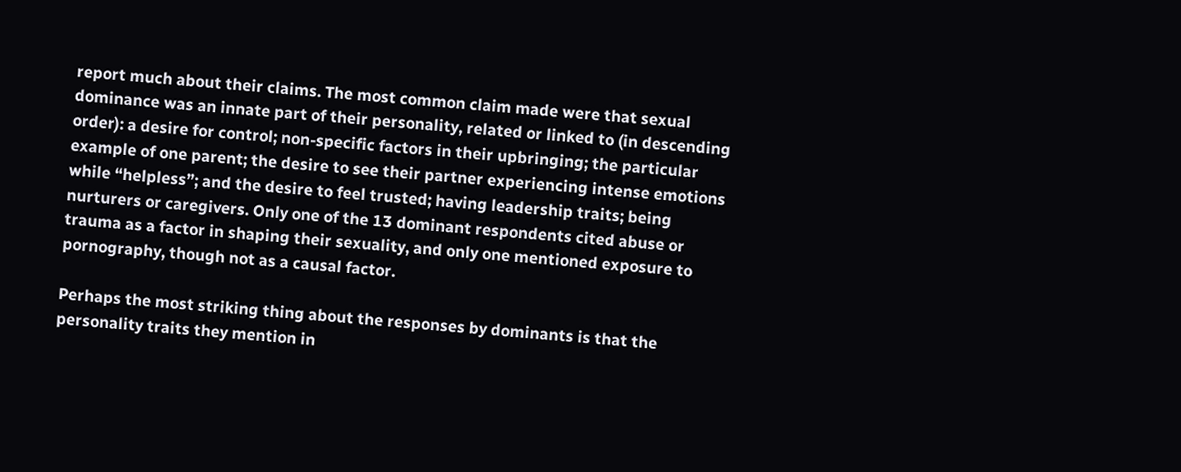report much about their claims. The most common claim made were that sexual dominance was an innate part of their personality, related or linked to (in descending order): a desire for control; non-specific factors in their upbringing; the particular example of one parent; the desire to see their partner experiencing intense emotions while “helpless”; and the desire to feel trusted; having leadership traits; being nurturers or caregivers. Only one of the 13 dominant respondents cited abuse or trauma as a factor in shaping their sexuality, and only one mentioned exposure to pornography, though not as a causal factor.

Perhaps the most striking thing about the responses by dominants is that the personality traits they mention in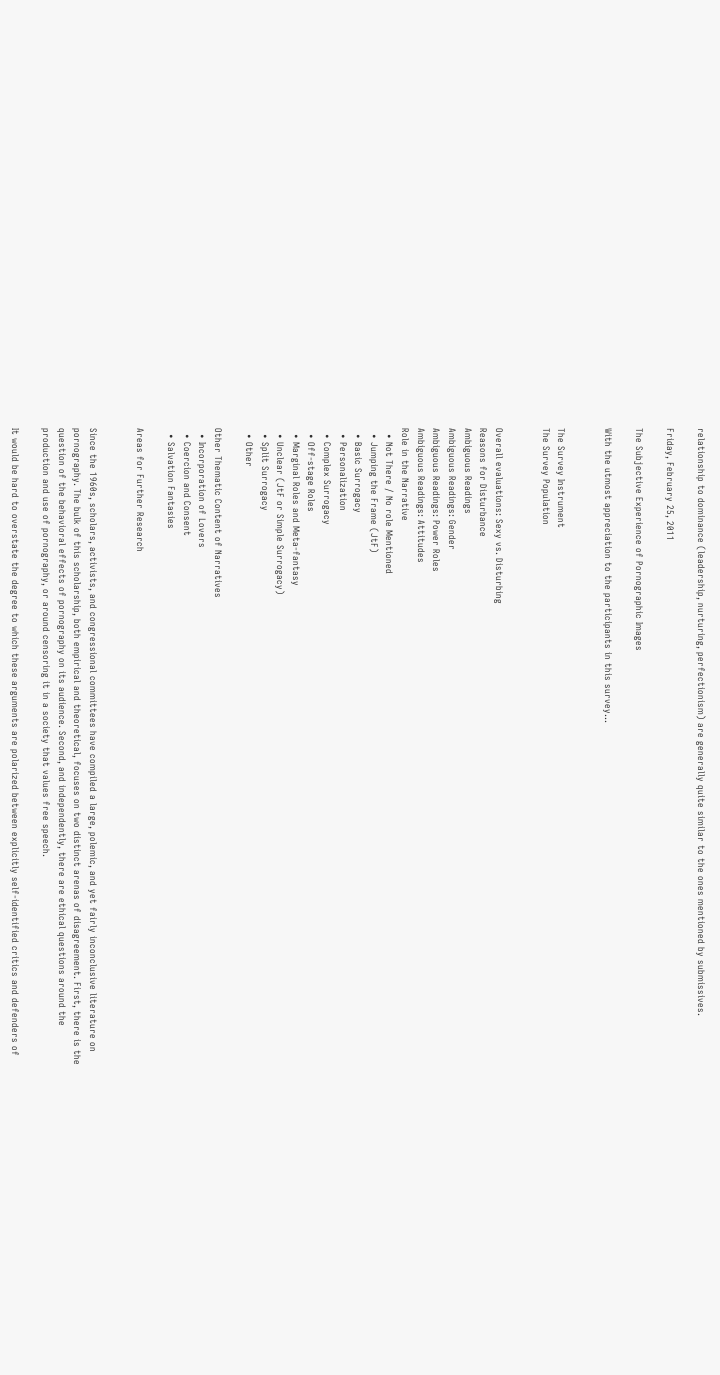relationship to dominance (leadership, nurturing, perfectionism) are generally quite similar to the ones mentioned by submissives.

Friday, February 25, 2011

The Subjective Experience of Pornographic Images

With the utmost appreciation to the participants in this survey...


The Survey Instrument
The Survey Population


Overall evaluations: Sexy vs. Disturbing
Reasons for Disturbance
Ambiguous Readings
Ambiguous Readings: Gender
Ambiguous Readings: Power Roles
Ambiguous Readings: Attitudes
Role in the Narrative
  • Not There / No role Mentioned
  • Jumping the Frame (JtF)
  • Basic Surrogacy
  • Personalization
  • Complex Surrogacy
  • Off-stage Roles
  • Marginal Roles and Meta-fantasy
  • Unclear (JtF or Simple Surrogacy)
  • Split Surrogacy
  • Other

Other Thematic Content of Narratives
  • Incorporation of Lovers
  • Coercion and Consent
  • Salvation Fantasies

Areas for Further Research


Since the 1960s, scholars, activists, and congressional committees have compiled a large, polemic, and yet fairly inconclusive literature on pornography. The bulk of this scholarship, both empirical and theoretical, focuses on two distinct arenas of disagreement. First, there is the question of the behavioral effects of pornography on its audience. Second, and independently, there are ethical questions around the production and use of pornography, or around censoring it in a society that values free speech.

It would be hard to overstate the degree to which these arguments are polarized between explicitly self-identified critics and defenders of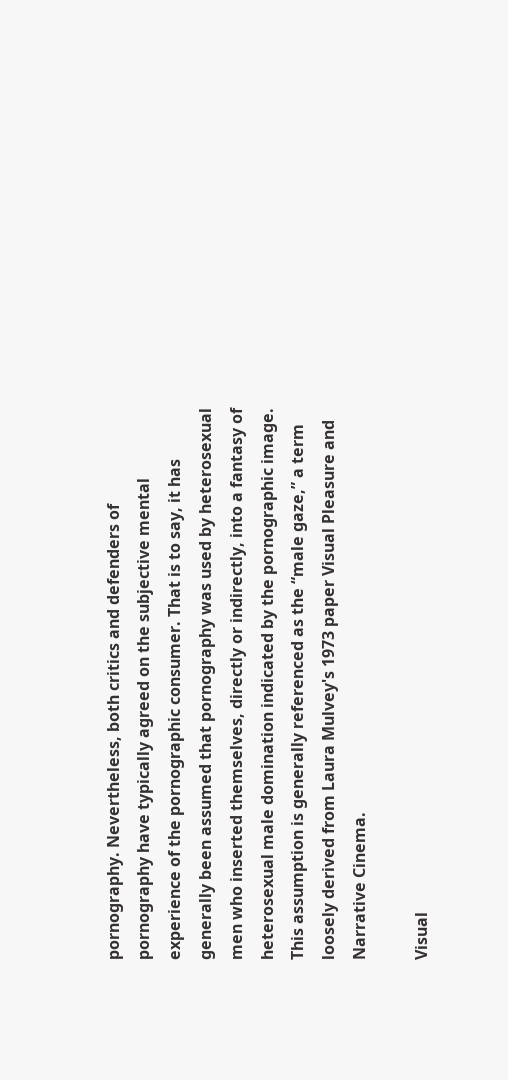pornography. Nevertheless, both critics and defenders of pornography have typically agreed on the subjective mental experience of the pornographic consumer. That is to say, it has generally been assumed that pornography was used by heterosexual men who inserted themselves, directly or indirectly, into a fantasy of heterosexual male domination indicated by the pornographic image. This assumption is generally referenced as the “male gaze,” a term loosely derived from Laura Mulvey's 1973 paper Visual Pleasure and Narrative Cinema.

Visual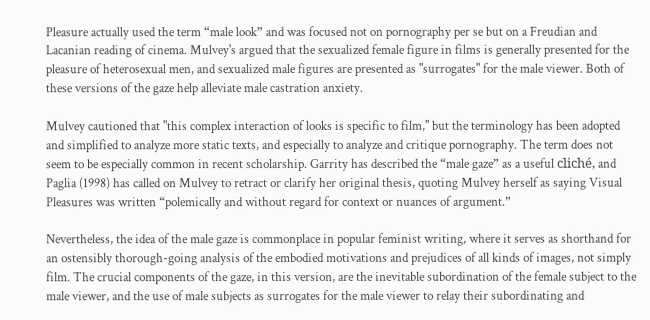Pleasure actually used the term “male look” and was focused not on pornography per se but on a Freudian and Lacanian reading of cinema. Mulvey's argued that the sexualized female figure in films is generally presented for the pleasure of heterosexual men, and sexualized male figures are presented as "surrogates" for the male viewer. Both of these versions of the gaze help alleviate male castration anxiety.

Mulvey cautioned that "this complex interaction of looks is specific to film," but the terminology has been adopted and simplified to analyze more static texts, and especially to analyze and critique pornography. The term does not seem to be especially common in recent scholarship. Garrity has described the “male gaze” as a useful cliché, and Paglia (1998) has called on Mulvey to retract or clarify her original thesis, quoting Mulvey herself as saying Visual Pleasures was written “polemically and without regard for context or nuances of argument.”

Nevertheless, the idea of the male gaze is commonplace in popular feminist writing, where it serves as shorthand for an ostensibly thorough-going analysis of the embodied motivations and prejudices of all kinds of images, not simply film. The crucial components of the gaze, in this version, are the inevitable subordination of the female subject to the male viewer, and the use of male subjects as surrogates for the male viewer to relay their subordinating and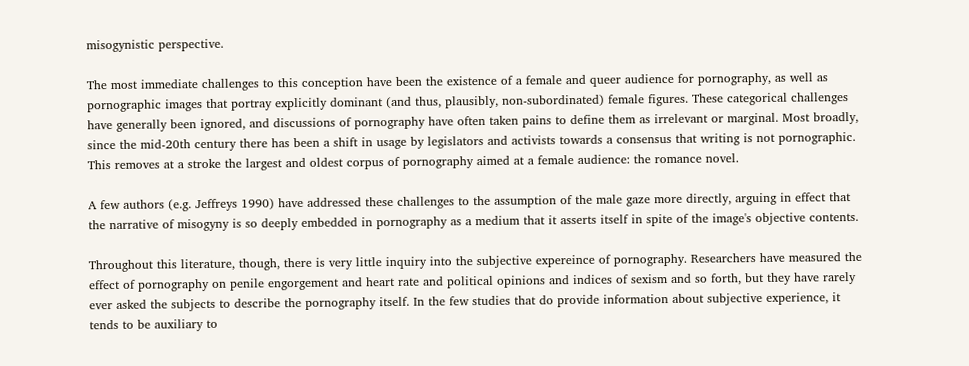misogynistic perspective.

The most immediate challenges to this conception have been the existence of a female and queer audience for pornography, as well as pornographic images that portray explicitly dominant (and thus, plausibly, non-subordinated) female figures. These categorical challenges have generally been ignored, and discussions of pornography have often taken pains to define them as irrelevant or marginal. Most broadly, since the mid-20th century there has been a shift in usage by legislators and activists towards a consensus that writing is not pornographic. This removes at a stroke the largest and oldest corpus of pornography aimed at a female audience: the romance novel.

A few authors (e.g. Jeffreys 1990) have addressed these challenges to the assumption of the male gaze more directly, arguing in effect that the narrative of misogyny is so deeply embedded in pornography as a medium that it asserts itself in spite of the image's objective contents.

Throughout this literature, though, there is very little inquiry into the subjective expereince of pornography. Researchers have measured the effect of pornography on penile engorgement and heart rate and political opinions and indices of sexism and so forth, but they have rarely ever asked the subjects to describe the pornography itself. In the few studies that do provide information about subjective experience, it tends to be auxiliary to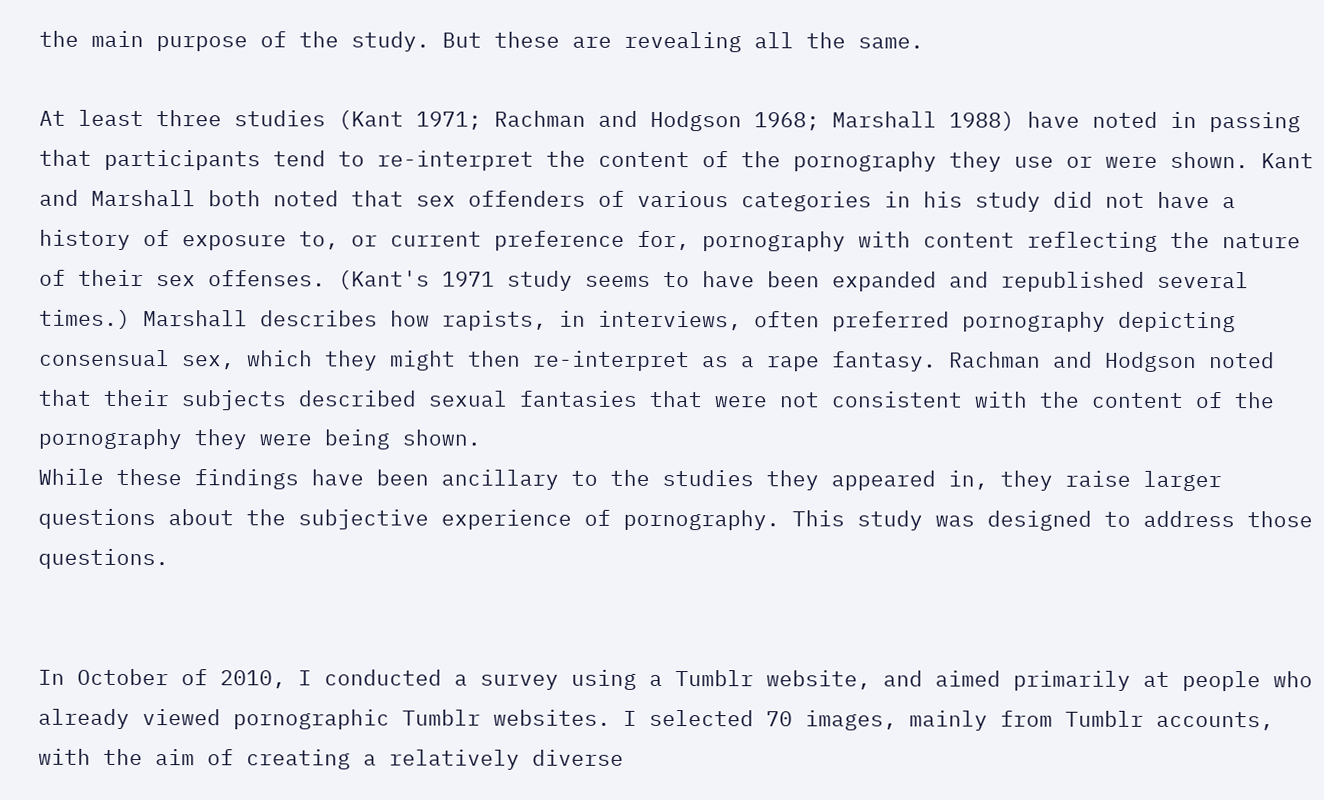the main purpose of the study. But these are revealing all the same.

At least three studies (Kant 1971; Rachman and Hodgson 1968; Marshall 1988) have noted in passing that participants tend to re-interpret the content of the pornography they use or were shown. Kant and Marshall both noted that sex offenders of various categories in his study did not have a history of exposure to, or current preference for, pornography with content reflecting the nature of their sex offenses. (Kant's 1971 study seems to have been expanded and republished several times.) Marshall describes how rapists, in interviews, often preferred pornography depicting consensual sex, which they might then re-interpret as a rape fantasy. Rachman and Hodgson noted that their subjects described sexual fantasies that were not consistent with the content of the pornography they were being shown.
While these findings have been ancillary to the studies they appeared in, they raise larger questions about the subjective experience of pornography. This study was designed to address those questions.


In October of 2010, I conducted a survey using a Tumblr website, and aimed primarily at people who already viewed pornographic Tumblr websites. I selected 70 images, mainly from Tumblr accounts, with the aim of creating a relatively diverse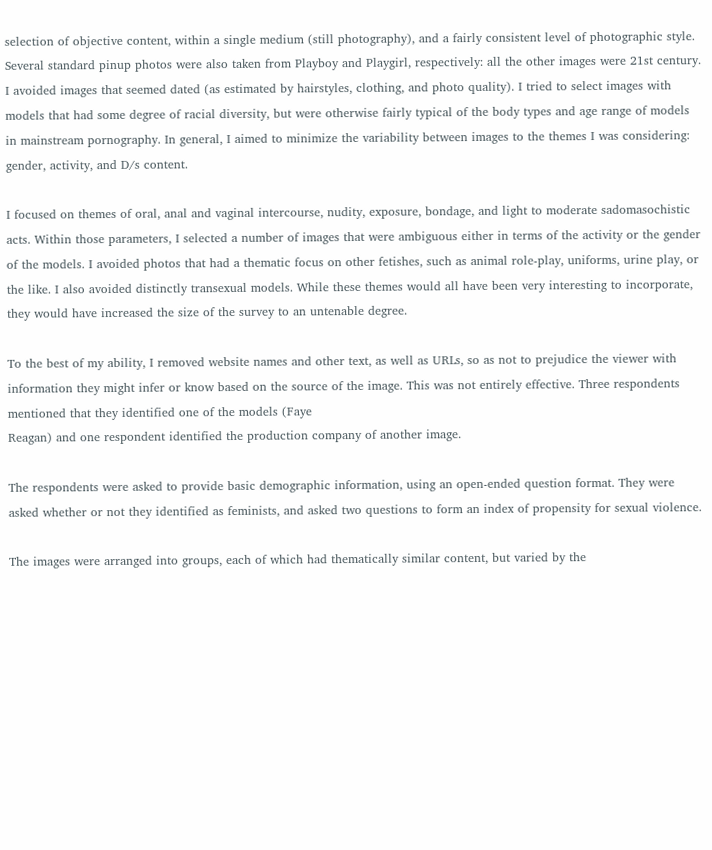selection of objective content, within a single medium (still photography), and a fairly consistent level of photographic style. Several standard pinup photos were also taken from Playboy and Playgirl, respectively: all the other images were 21st century. I avoided images that seemed dated (as estimated by hairstyles, clothing, and photo quality). I tried to select images with models that had some degree of racial diversity, but were otherwise fairly typical of the body types and age range of models in mainstream pornography. In general, I aimed to minimize the variability between images to the themes I was considering: gender, activity, and D/s content.

I focused on themes of oral, anal and vaginal intercourse, nudity, exposure, bondage, and light to moderate sadomasochistic acts. Within those parameters, I selected a number of images that were ambiguous either in terms of the activity or the gender of the models. I avoided photos that had a thematic focus on other fetishes, such as animal role-play, uniforms, urine play, or the like. I also avoided distinctly transexual models. While these themes would all have been very interesting to incorporate, they would have increased the size of the survey to an untenable degree.

To the best of my ability, I removed website names and other text, as well as URLs, so as not to prejudice the viewer with information they might infer or know based on the source of the image. This was not entirely effective. Three respondents mentioned that they identified one of the models (Faye
Reagan) and one respondent identified the production company of another image.

The respondents were asked to provide basic demographic information, using an open-ended question format. They were asked whether or not they identified as feminists, and asked two questions to form an index of propensity for sexual violence.

The images were arranged into groups, each of which had thematically similar content, but varied by the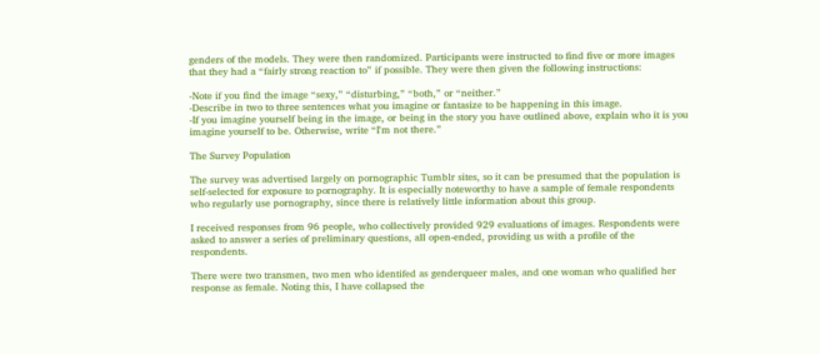genders of the models. They were then randomized. Participants were instructed to find five or more images that they had a “fairly strong reaction to” if possible. They were then given the following instructions:

-Note if you find the image “sexy,” “disturbing,” “both,” or “neither.”
-Describe in two to three sentences what you imagine or fantasize to be happening in this image.
-If you imagine yourself being in the image, or being in the story you have outlined above, explain who it is you imagine yourself to be. Otherwise, write “I'm not there.”

The Survey Population

The survey was advertised largely on pornographic Tumblr sites, so it can be presumed that the population is self-selected for exposure to pornography. It is especially noteworthy to have a sample of female respondents who regularly use pornography, since there is relatively little information about this group.

I received responses from 96 people, who collectively provided 929 evaluations of images. Respondents were asked to answer a series of preliminary questions, all open-ended, providing us with a profile of the respondents.

There were two transmen, two men who identifed as genderqueer males, and one woman who qualified her response as female. Noting this, I have collapsed the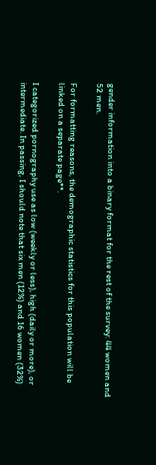gender information into a binary format for the rest of the survey: 44 women and 52 men.

For formatting reasons, the demographic statistics for this population will be linked on a separate page**.

I categorized pornography use as low (weekly or less), high (daily or more), or intermediate. In passing, I should note that six men (12%) and 16 women (32%)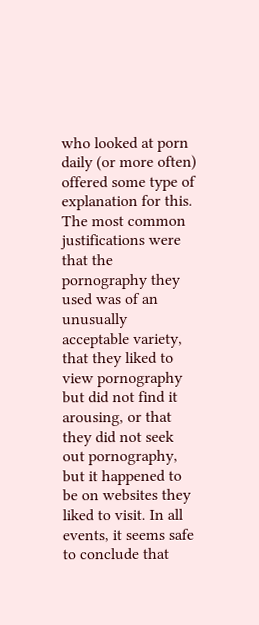who looked at porn daily (or more often) offered some type of explanation for this. The most common justifications were that the pornography they used was of an unusually acceptable variety, that they liked to view pornography but did not find it arousing, or that they did not seek out pornography, but it happened to be on websites they liked to visit. In all events, it seems safe to conclude that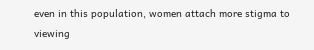even in this population, women attach more stigma to viewing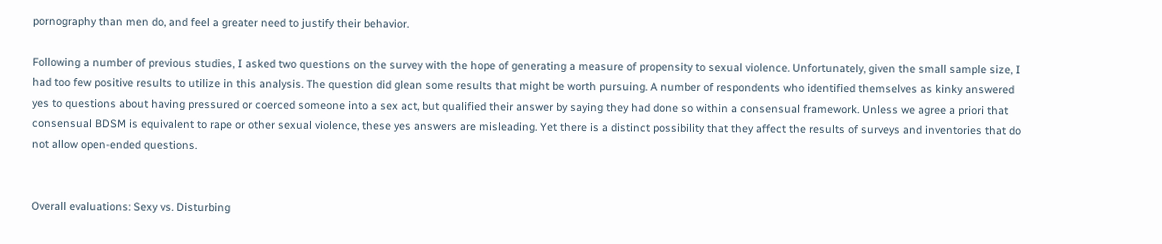pornography than men do, and feel a greater need to justify their behavior.

Following a number of previous studies, I asked two questions on the survey with the hope of generating a measure of propensity to sexual violence. Unfortunately, given the small sample size, I had too few positive results to utilize in this analysis. The question did glean some results that might be worth pursuing. A number of respondents who identified themselves as kinky answered yes to questions about having pressured or coerced someone into a sex act, but qualified their answer by saying they had done so within a consensual framework. Unless we agree a priori that consensual BDSM is equivalent to rape or other sexual violence, these yes answers are misleading. Yet there is a distinct possibility that they affect the results of surveys and inventories that do not allow open-ended questions.


Overall evaluations: Sexy vs. Disturbing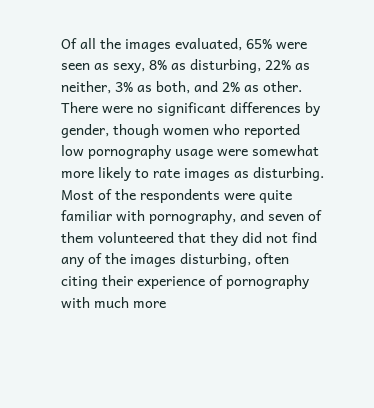Of all the images evaluated, 65% were seen as sexy, 8% as disturbing, 22% as neither, 3% as both, and 2% as other. There were no significant differences by gender, though women who reported low pornography usage were somewhat more likely to rate images as disturbing. Most of the respondents were quite familiar with pornography, and seven of them volunteered that they did not find any of the images disturbing, often citing their experience of pornography with much more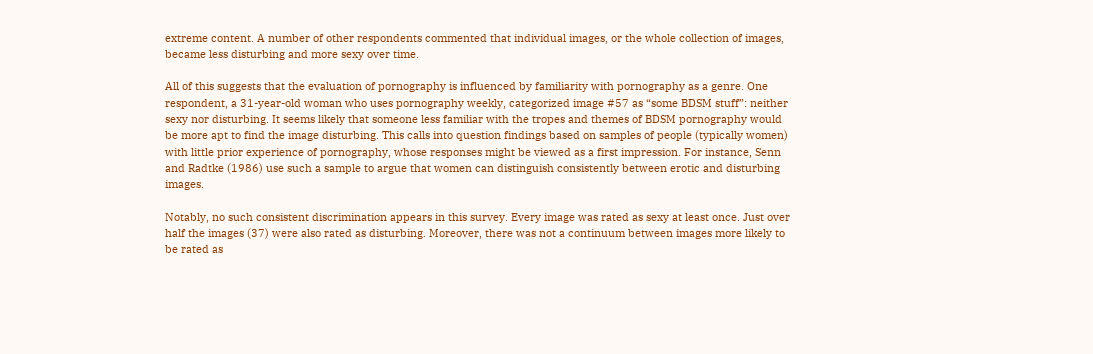extreme content. A number of other respondents commented that individual images, or the whole collection of images, became less disturbing and more sexy over time.

All of this suggests that the evaluation of pornography is influenced by familiarity with pornography as a genre. One respondent, a 31-year-old woman who uses pornography weekly, categorized image #57 as “some BDSM stuff”: neither sexy nor disturbing. It seems likely that someone less familiar with the tropes and themes of BDSM pornography would be more apt to find the image disturbing. This calls into question findings based on samples of people (typically women) with little prior experience of pornography, whose responses might be viewed as a first impression. For instance, Senn and Radtke (1986) use such a sample to argue that women can distinguish consistently between erotic and disturbing images.

Notably, no such consistent discrimination appears in this survey. Every image was rated as sexy at least once. Just over half the images (37) were also rated as disturbing. Moreover, there was not a continuum between images more likely to be rated as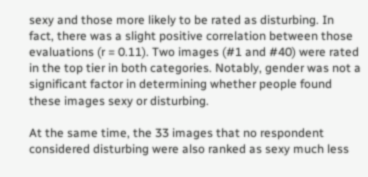sexy and those more likely to be rated as disturbing. In fact, there was a slight positive correlation between those evaluations (r = 0.11). Two images (#1 and #40) were rated in the top tier in both categories. Notably, gender was not a significant factor in determining whether people found these images sexy or disturbing.

At the same time, the 33 images that no respondent considered disturbing were also ranked as sexy much less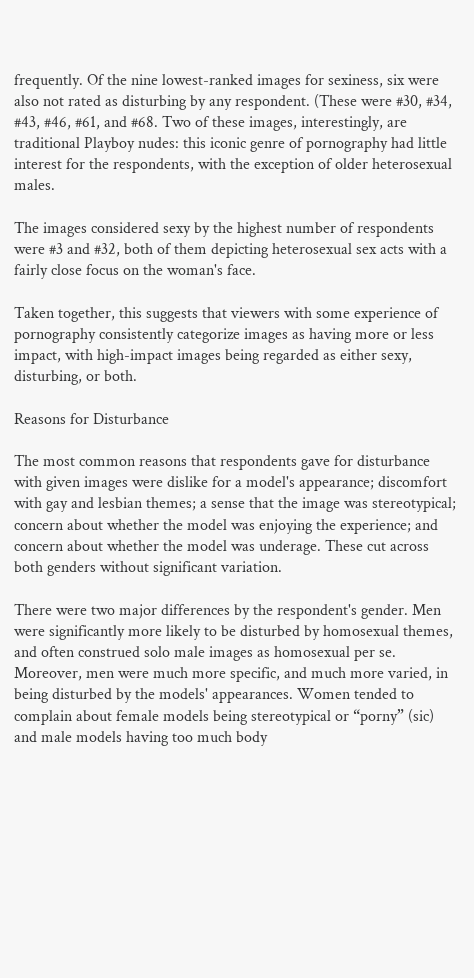frequently. Of the nine lowest-ranked images for sexiness, six were also not rated as disturbing by any respondent. (These were #30, #34, #43, #46, #61, and #68. Two of these images, interestingly, are traditional Playboy nudes: this iconic genre of pornography had little interest for the respondents, with the exception of older heterosexual males.

The images considered sexy by the highest number of respondents were #3 and #32, both of them depicting heterosexual sex acts with a fairly close focus on the woman's face.

Taken together, this suggests that viewers with some experience of pornography consistently categorize images as having more or less impact, with high-impact images being regarded as either sexy, disturbing, or both.

Reasons for Disturbance

The most common reasons that respondents gave for disturbance with given images were dislike for a model's appearance; discomfort with gay and lesbian themes; a sense that the image was stereotypical; concern about whether the model was enjoying the experience; and concern about whether the model was underage. These cut across both genders without significant variation.

There were two major differences by the respondent's gender. Men were significantly more likely to be disturbed by homosexual themes, and often construed solo male images as homosexual per se. Moreover, men were much more specific, and much more varied, in being disturbed by the models' appearances. Women tended to complain about female models being stereotypical or “porny” (sic) and male models having too much body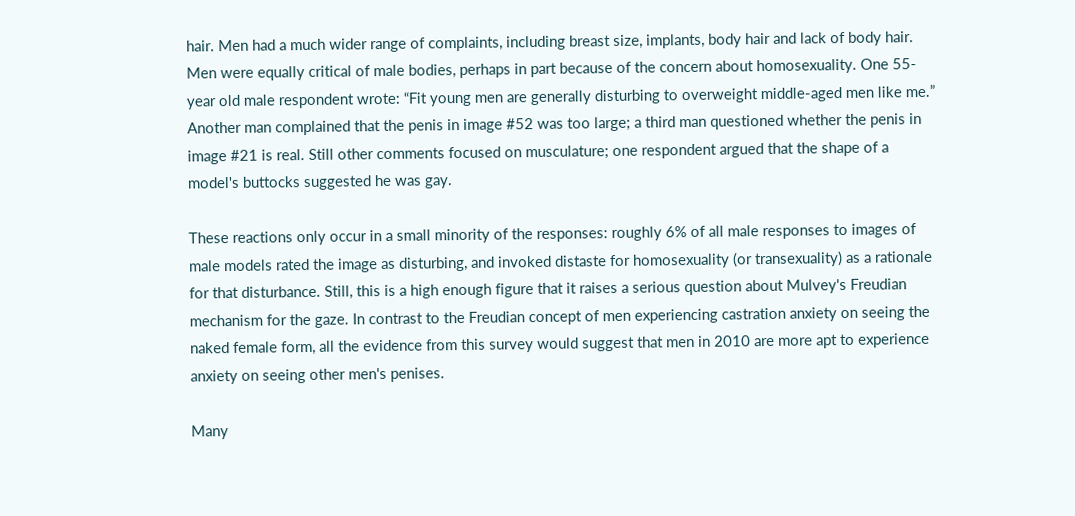hair. Men had a much wider range of complaints, including breast size, implants, body hair and lack of body hair. Men were equally critical of male bodies, perhaps in part because of the concern about homosexuality. One 55-year old male respondent wrote: “Fit young men are generally disturbing to overweight middle-aged men like me.” Another man complained that the penis in image #52 was too large; a third man questioned whether the penis in image #21 is real. Still other comments focused on musculature; one respondent argued that the shape of a model's buttocks suggested he was gay.

These reactions only occur in a small minority of the responses: roughly 6% of all male responses to images of male models rated the image as disturbing, and invoked distaste for homosexuality (or transexuality) as a rationale for that disturbance. Still, this is a high enough figure that it raises a serious question about Mulvey's Freudian mechanism for the gaze. In contrast to the Freudian concept of men experiencing castration anxiety on seeing the naked female form, all the evidence from this survey would suggest that men in 2010 are more apt to experience anxiety on seeing other men's penises.

Many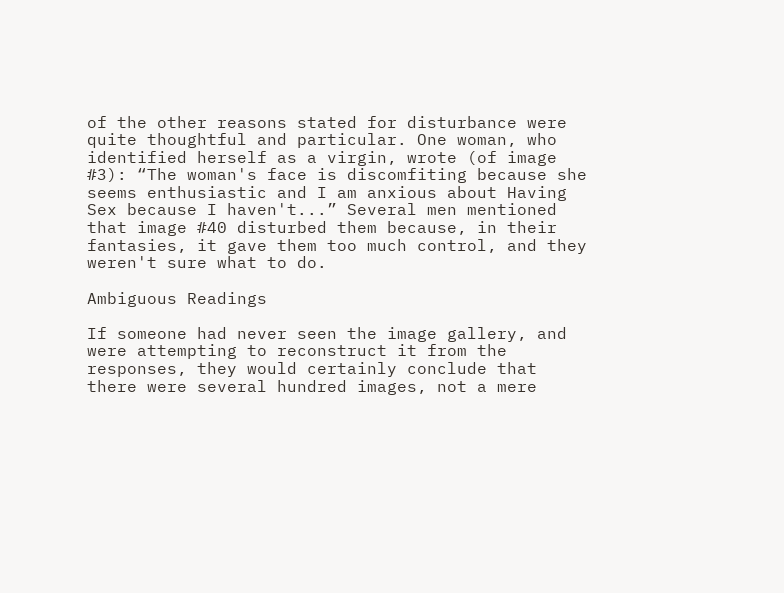of the other reasons stated for disturbance were quite thoughtful and particular. One woman, who identified herself as a virgin, wrote (of image #3): “The woman's face is discomfiting because she seems enthusiastic and I am anxious about Having Sex because I haven't...” Several men mentioned that image #40 disturbed them because, in their fantasies, it gave them too much control, and they weren't sure what to do.

Ambiguous Readings

If someone had never seen the image gallery, and were attempting to reconstruct it from the responses, they would certainly conclude that there were several hundred images, not a mere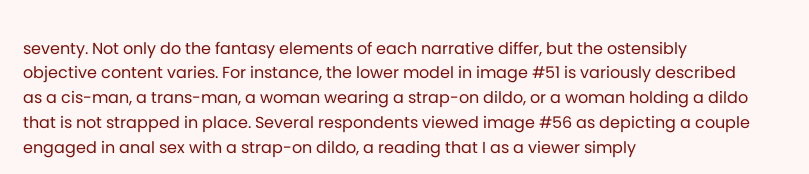seventy. Not only do the fantasy elements of each narrative differ, but the ostensibly objective content varies. For instance, the lower model in image #51 is variously described as a cis-man, a trans-man, a woman wearing a strap-on dildo, or a woman holding a dildo that is not strapped in place. Several respondents viewed image #56 as depicting a couple engaged in anal sex with a strap-on dildo, a reading that I as a viewer simply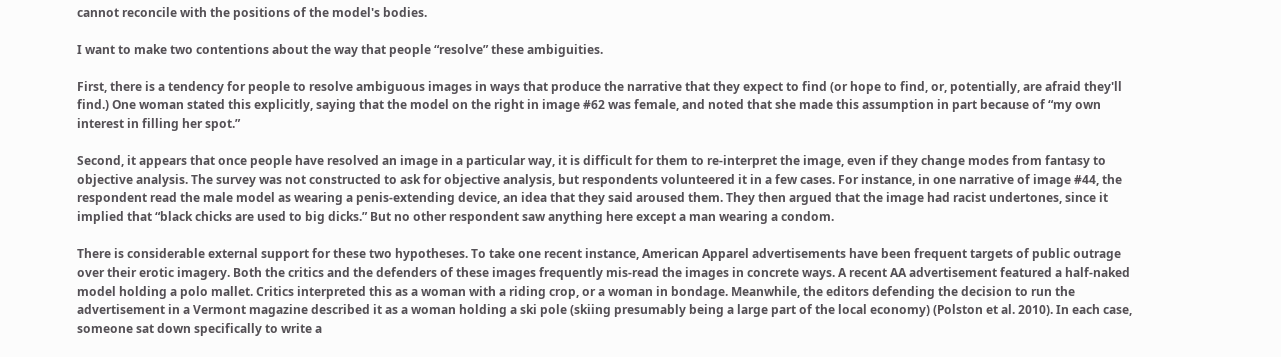cannot reconcile with the positions of the model's bodies.

I want to make two contentions about the way that people “resolve” these ambiguities.

First, there is a tendency for people to resolve ambiguous images in ways that produce the narrative that they expect to find (or hope to find, or, potentially, are afraid they'll find.) One woman stated this explicitly, saying that the model on the right in image #62 was female, and noted that she made this assumption in part because of “my own interest in filling her spot.”

Second, it appears that once people have resolved an image in a particular way, it is difficult for them to re-interpret the image, even if they change modes from fantasy to objective analysis. The survey was not constructed to ask for objective analysis, but respondents volunteered it in a few cases. For instance, in one narrative of image #44, the respondent read the male model as wearing a penis-extending device, an idea that they said aroused them. They then argued that the image had racist undertones, since it implied that “black chicks are used to big dicks.” But no other respondent saw anything here except a man wearing a condom.

There is considerable external support for these two hypotheses. To take one recent instance, American Apparel advertisements have been frequent targets of public outrage over their erotic imagery. Both the critics and the defenders of these images frequently mis-read the images in concrete ways. A recent AA advertisement featured a half-naked model holding a polo mallet. Critics interpreted this as a woman with a riding crop, or a woman in bondage. Meanwhile, the editors defending the decision to run the advertisement in a Vermont magazine described it as a woman holding a ski pole (skiing presumably being a large part of the local economy) (Polston et al. 2010). In each case, someone sat down specifically to write a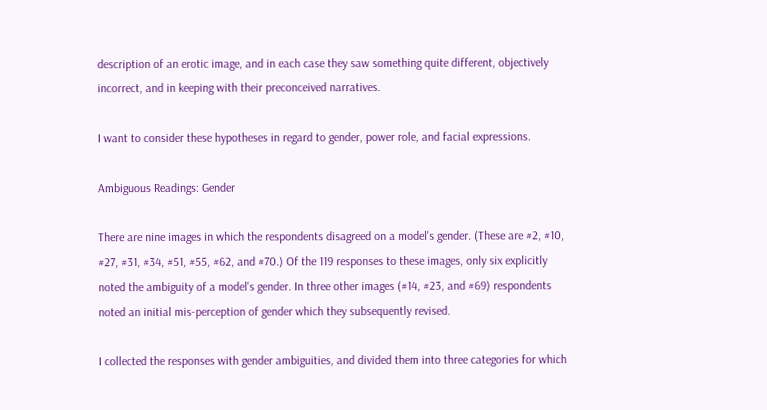description of an erotic image, and in each case they saw something quite different, objectively incorrect, and in keeping with their preconceived narratives.

I want to consider these hypotheses in regard to gender, power role, and facial expressions.

Ambiguous Readings: Gender

There are nine images in which the respondents disagreed on a model's gender. (These are #2, #10, #27, #31, #34, #51, #55, #62, and #70.) Of the 119 responses to these images, only six explicitly noted the ambiguity of a model's gender. In three other images (#14, #23, and #69) respondents noted an initial mis-perception of gender which they subsequently revised.

I collected the responses with gender ambiguities, and divided them into three categories for which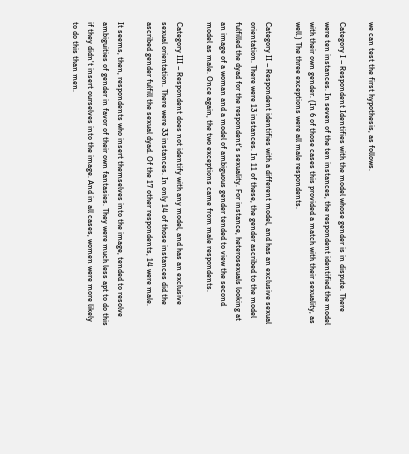we can test the first hypothesis, as follows.

Category I – Respondent Identifies with the model whose gender is in dispute. There were ten instances. In seven of the ten instances, the respondent identified the model with their own gender. (In 6 of those cases this provided a match with their sexuality, as well.) The three exceptions were all male respondents.

Category II – Respondent identifies with a different model, and has an exclusive sexual orientation. There were 13 instances. In 11 of these, the gender ascribed to the model fulfilled the dyad for the respondent's sexuality. For instance, heterosexuals looking at an image of a woman and a model of ambiguous gender tended to view the second model as male. Once again, the two exceptions came from male respondents.

Category III – Respondent does not identify with any model, and has an exclusive sexual orientation. There were 33 instances. In only 14 of those instances did the ascribed gender fulfill the sexual dyad. Of the 17 other respondents, 14 were male.

It seems, then, respondents who insert themselves into the image, tended to resolve ambiguities of gender in favor of their own fantasies. They were much less apt to do this if they didn't insert ourselves into the image. And in all cases, women were more likely to do this than men.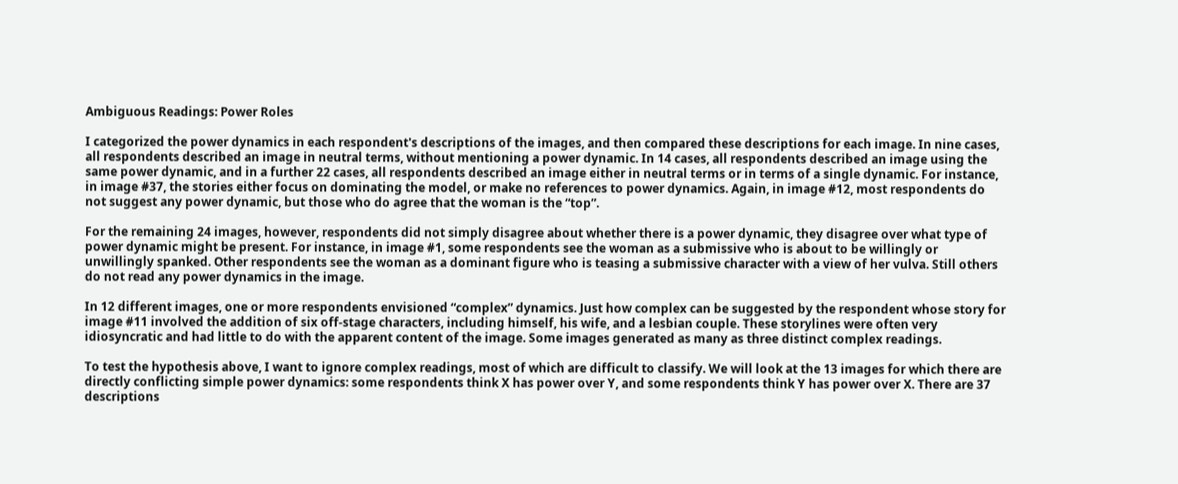Ambiguous Readings: Power Roles

I categorized the power dynamics in each respondent's descriptions of the images, and then compared these descriptions for each image. In nine cases, all respondents described an image in neutral terms, without mentioning a power dynamic. In 14 cases, all respondents described an image using the same power dynamic, and in a further 22 cases, all respondents described an image either in neutral terms or in terms of a single dynamic. For instance, in image #37, the stories either focus on dominating the model, or make no references to power dynamics. Again, in image #12, most respondents do not suggest any power dynamic, but those who do agree that the woman is the “top”.

For the remaining 24 images, however, respondents did not simply disagree about whether there is a power dynamic, they disagree over what type of power dynamic might be present. For instance, in image #1, some respondents see the woman as a submissive who is about to be willingly or unwillingly spanked. Other respondents see the woman as a dominant figure who is teasing a submissive character with a view of her vulva. Still others do not read any power dynamics in the image.

In 12 different images, one or more respondents envisioned “complex” dynamics. Just how complex can be suggested by the respondent whose story for image #11 involved the addition of six off-stage characters, including himself, his wife, and a lesbian couple. These storylines were often very idiosyncratic and had little to do with the apparent content of the image. Some images generated as many as three distinct complex readings.

To test the hypothesis above, I want to ignore complex readings, most of which are difficult to classify. We will look at the 13 images for which there are directly conflicting simple power dynamics: some respondents think X has power over Y, and some respondents think Y has power over X. There are 37 descriptions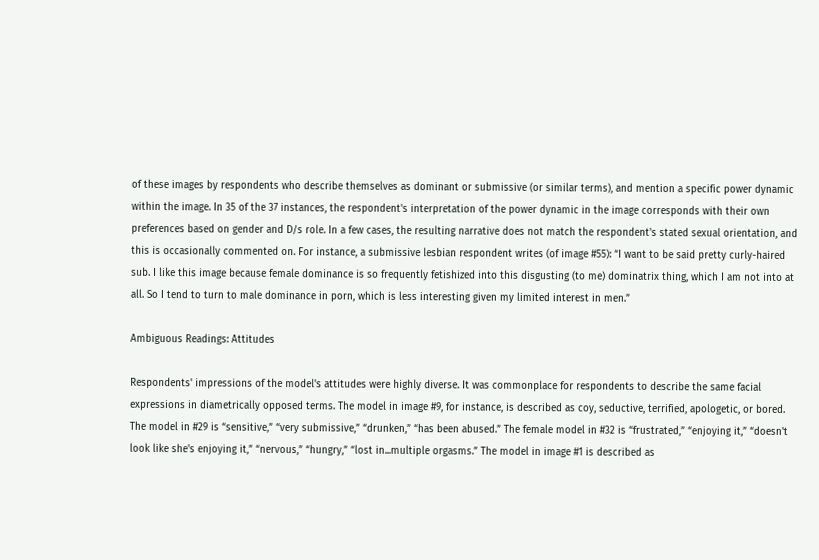of these images by respondents who describe themselves as dominant or submissive (or similar terms), and mention a specific power dynamic within the image. In 35 of the 37 instances, the respondent's interpretation of the power dynamic in the image corresponds with their own preferences based on gender and D/s role. In a few cases, the resulting narrative does not match the respondent's stated sexual orientation, and this is occasionally commented on. For instance, a submissive lesbian respondent writes (of image #55): “I want to be said pretty curly-haired sub. I like this image because female dominance is so frequently fetishized into this disgusting (to me) dominatrix thing, which I am not into at all. So I tend to turn to male dominance in porn, which is less interesting given my limited interest in men.”

Ambiguous Readings: Attitudes

Respondents' impressions of the model's attitudes were highly diverse. It was commonplace for respondents to describe the same facial expressions in diametrically opposed terms. The model in image #9, for instance, is described as coy, seductive, terrified, apologetic, or bored. The model in #29 is “sensitive,” “very submissive,” “drunken,” “has been abused.” The female model in #32 is “frustrated,” “enjoying it,” “doesn't look like she's enjoying it,” “nervous,” “hungry,” “lost in...multiple orgasms.” The model in image #1 is described as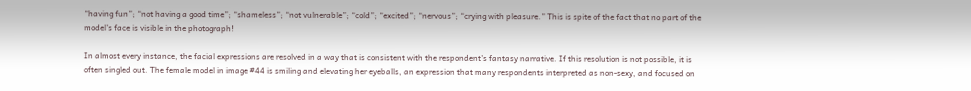“having fun”; “not having a good time”; “shameless”; “not vulnerable”; “cold”; “excited”; “nervous”; “crying with pleasure.” This is spite of the fact that no part of the model's face is visible in the photograph!

In almost every instance, the facial expressions are resolved in a way that is consistent with the respondent's fantasy narrative. If this resolution is not possible, it is often singled out. The female model in image #44 is smiling and elevating her eyeballs, an expression that many respondents interpreted as non-sexy, and focused on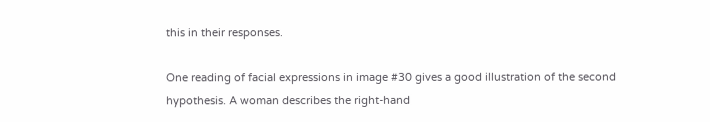this in their responses.

One reading of facial expressions in image #30 gives a good illustration of the second hypothesis. A woman describes the right-hand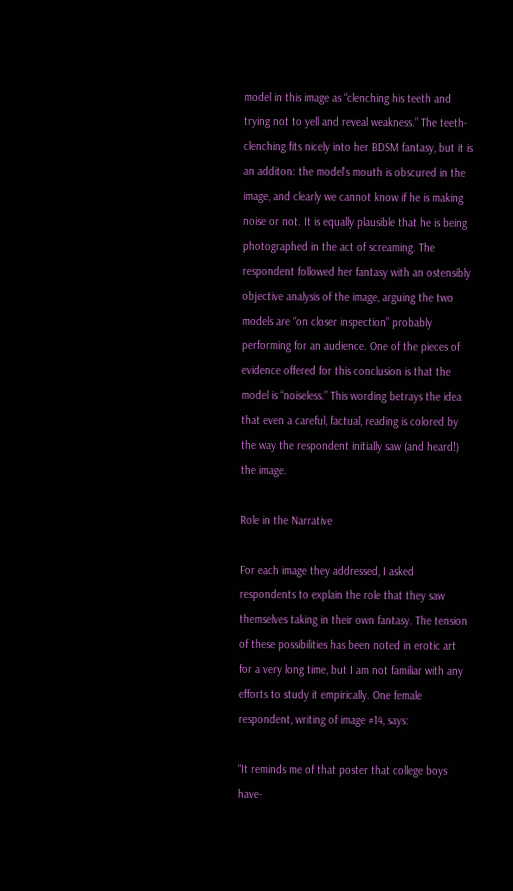model in this image as “clenching his teeth and trying not to yell and reveal weakness.” The teeth-clenching fits nicely into her BDSM fantasy, but it is an additon: the model's mouth is obscured in the image, and clearly we cannot know if he is making noise or not. It is equally plausible that he is being photographed in the act of screaming. The respondent followed her fantasy with an ostensibly objective analysis of the image, arguing the two models are “on closer inspection” probably performing for an audience. One of the pieces of evidence offered for this conclusion is that the model is “noiseless.” This wording betrays the idea that even a careful, factual, reading is colored by the way the respondent initially saw (and heard!) the image.

Role in the Narrative

For each image they addressed, I asked respondents to explain the role that they saw themselves taking in their own fantasy. The tension of these possibilities has been noted in erotic art for a very long time, but I am not familiar with any efforts to study it empirically. One female respondent, writing of image #14, says:

“It reminds me of that poster that college boys have-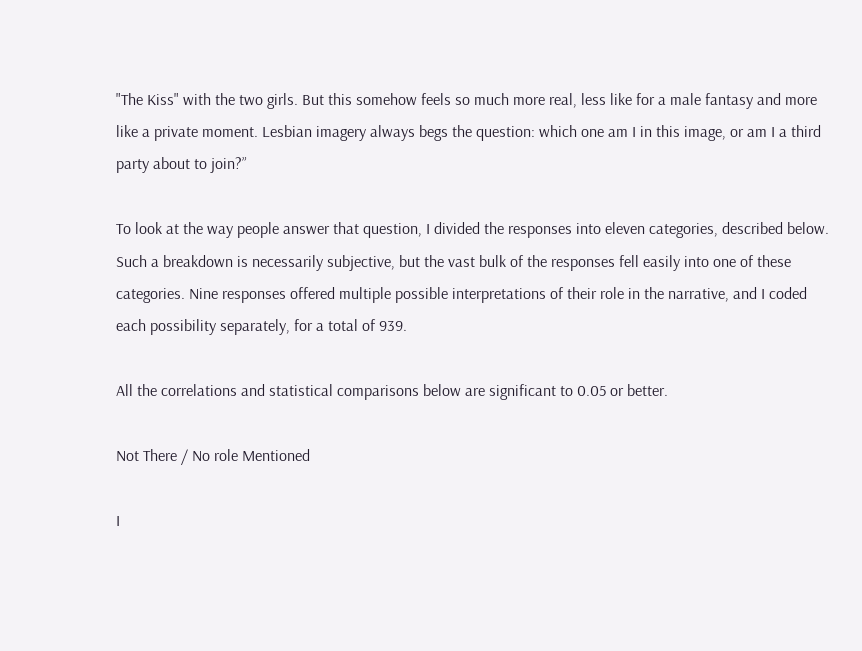"The Kiss" with the two girls. But this somehow feels so much more real, less like for a male fantasy and more like a private moment. Lesbian imagery always begs the question: which one am I in this image, or am I a third party about to join?”

To look at the way people answer that question, I divided the responses into eleven categories, described below. Such a breakdown is necessarily subjective, but the vast bulk of the responses fell easily into one of these categories. Nine responses offered multiple possible interpretations of their role in the narrative, and I coded each possibility separately, for a total of 939.

All the correlations and statistical comparisons below are significant to 0.05 or better.

Not There / No role Mentioned

I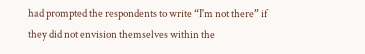had prompted the respondents to write “I'm not there” if they did not envision themselves within the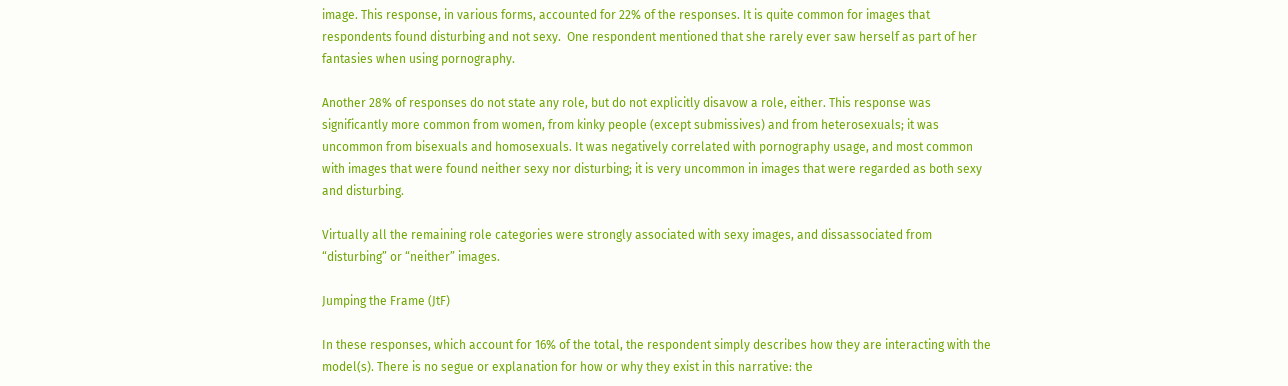image. This response, in various forms, accounted for 22% of the responses. It is quite common for images that respondents found disturbing and not sexy.  One respondent mentioned that she rarely ever saw herself as part of her fantasies when using pornography.

Another 28% of responses do not state any role, but do not explicitly disavow a role, either. This response was significantly more common from women, from kinky people (except submissives) and from heterosexuals; it was uncommon from bisexuals and homosexuals. It was negatively correlated with pornography usage, and most common with images that were found neither sexy nor disturbing; it is very uncommon in images that were regarded as both sexy and disturbing.

Virtually all the remaining role categories were strongly associated with sexy images, and dissassociated from “disturbing” or “neither” images.

Jumping the Frame (JtF)

In these responses, which account for 16% of the total, the respondent simply describes how they are interacting with the model(s). There is no segue or explanation for how or why they exist in this narrative: the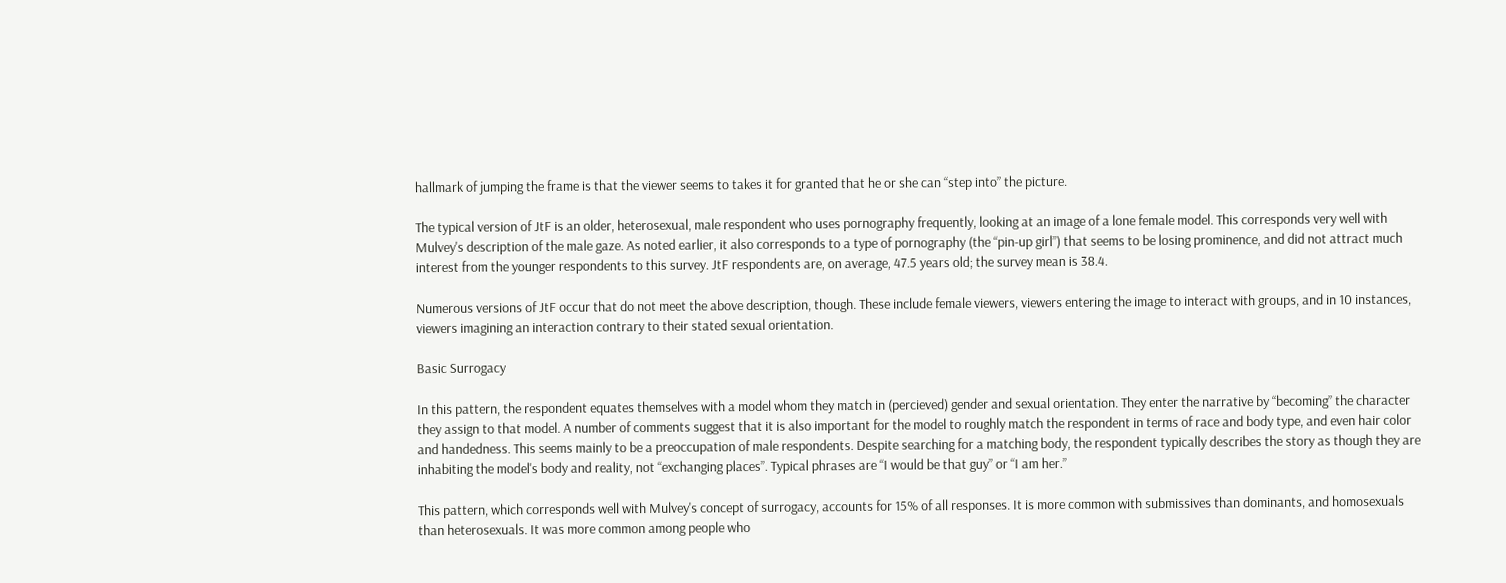hallmark of jumping the frame is that the viewer seems to takes it for granted that he or she can “step into” the picture.

The typical version of JtF is an older, heterosexual, male respondent who uses pornography frequently, looking at an image of a lone female model. This corresponds very well with Mulvey's description of the male gaze. As noted earlier, it also corresponds to a type of pornography (the “pin-up girl”) that seems to be losing prominence, and did not attract much interest from the younger respondents to this survey. JtF respondents are, on average, 47.5 years old; the survey mean is 38.4.

Numerous versions of JtF occur that do not meet the above description, though. These include female viewers, viewers entering the image to interact with groups, and in 10 instances, viewers imagining an interaction contrary to their stated sexual orientation.

Basic Surrogacy

In this pattern, the respondent equates themselves with a model whom they match in (percieved) gender and sexual orientation. They enter the narrative by “becoming” the character they assign to that model. A number of comments suggest that it is also important for the model to roughly match the respondent in terms of race and body type, and even hair color and handedness. This seems mainly to be a preoccupation of male respondents. Despite searching for a matching body, the respondent typically describes the story as though they are inhabiting the model's body and reality, not “exchanging places”. Typical phrases are “I would be that guy” or “I am her.”

This pattern, which corresponds well with Mulvey's concept of surrogacy, accounts for 15% of all responses. It is more common with submissives than dominants, and homosexuals than heterosexuals. It was more common among people who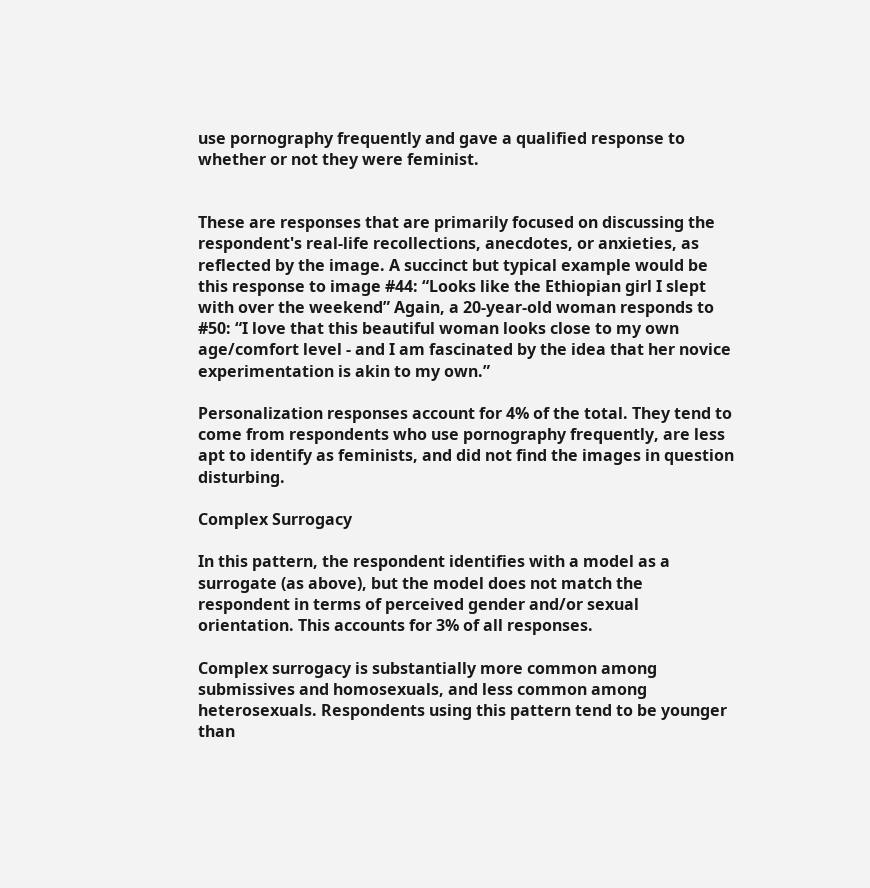use pornography frequently and gave a qualified response to whether or not they were feminist.


These are responses that are primarily focused on discussing the respondent's real-life recollections, anecdotes, or anxieties, as reflected by the image. A succinct but typical example would be this response to image #44: “Looks like the Ethiopian girl I slept with over the weekend” Again, a 20-year-old woman responds to #50: “I love that this beautiful woman looks close to my own age/comfort level - and I am fascinated by the idea that her novice experimentation is akin to my own.”

Personalization responses account for 4% of the total. They tend to come from respondents who use pornography frequently, are less apt to identify as feminists, and did not find the images in question disturbing.

Complex Surrogacy

In this pattern, the respondent identifies with a model as a surrogate (as above), but the model does not match the respondent in terms of perceived gender and/or sexual orientation. This accounts for 3% of all responses.

Complex surrogacy is substantially more common among submissives and homosexuals, and less common among heterosexuals. Respondents using this pattern tend to be younger than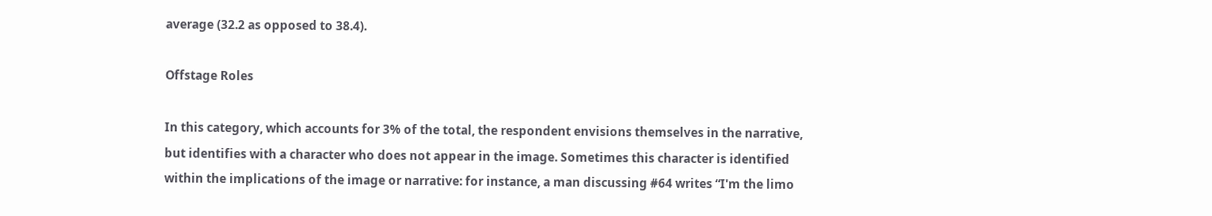average (32.2 as opposed to 38.4).

Offstage Roles

In this category, which accounts for 3% of the total, the respondent envisions themselves in the narrative, but identifies with a character who does not appear in the image. Sometimes this character is identified within the implications of the image or narrative: for instance, a man discussing #64 writes “I'm the limo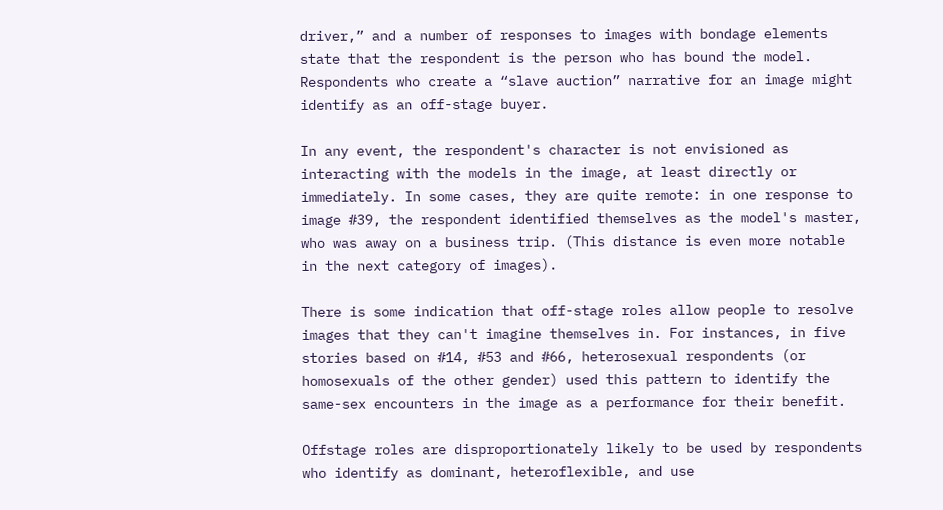driver,” and a number of responses to images with bondage elements state that the respondent is the person who has bound the model. Respondents who create a “slave auction” narrative for an image might identify as an off-stage buyer.

In any event, the respondent's character is not envisioned as interacting with the models in the image, at least directly or immediately. In some cases, they are quite remote: in one response to image #39, the respondent identified themselves as the model's master, who was away on a business trip. (This distance is even more notable in the next category of images).

There is some indication that off-stage roles allow people to resolve images that they can't imagine themselves in. For instances, in five stories based on #14, #53 and #66, heterosexual respondents (or homosexuals of the other gender) used this pattern to identify the same-sex encounters in the image as a performance for their benefit.

Offstage roles are disproportionately likely to be used by respondents who identify as dominant, heteroflexible, and use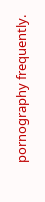pornography frequently.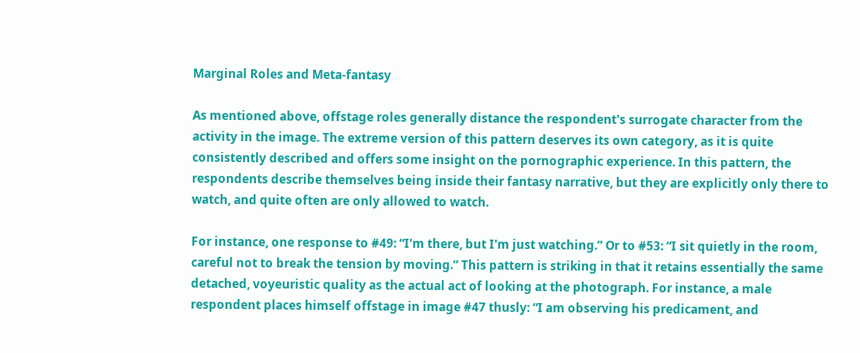Marginal Roles and Meta-fantasy

As mentioned above, offstage roles generally distance the respondent's surrogate character from the activity in the image. The extreme version of this pattern deserves its own category, as it is quite consistently described and offers some insight on the pornographic experience. In this pattern, the respondents describe themselves being inside their fantasy narrative, but they are explicitly only there to watch, and quite often are only allowed to watch.

For instance, one response to #49: “I'm there, but I'm just watching.” Or to #53: “I sit quietly in the room, careful not to break the tension by moving.” This pattern is striking in that it retains essentially the same detached, voyeuristic quality as the actual act of looking at the photograph. For instance, a male respondent places himself offstage in image #47 thusly: “I am observing his predicament, and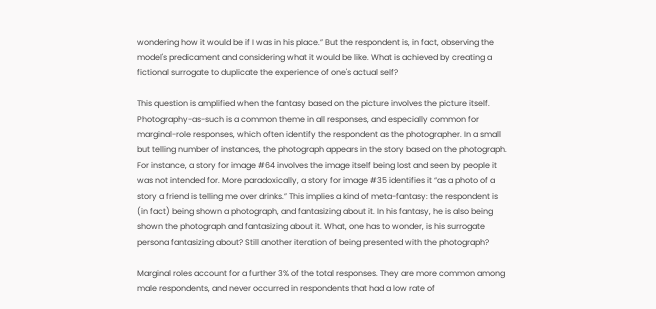wondering how it would be if I was in his place.” But the respondent is, in fact, observing the model's predicament and considering what it would be like. What is achieved by creating a fictional surrogate to duplicate the experience of one's actual self?

This question is amplified when the fantasy based on the picture involves the picture itself. Photography-as-such is a common theme in all responses, and especially common for marginal-role responses, which often identify the respondent as the photographer. In a small but telling number of instances, the photograph appears in the story based on the photograph. For instance, a story for image #64 involves the image itself being lost and seen by people it was not intended for. More paradoxically, a story for image #35 identifies it “as a photo of a story a friend is telling me over drinks.” This implies a kind of meta-fantasy: the respondent is (in fact) being shown a photograph, and fantasizing about it. In his fantasy, he is also being shown the photograph and fantasizing about it. What, one has to wonder, is his surrogate persona fantasizing about? Still another iteration of being presented with the photograph?

Marginal roles account for a further 3% of the total responses. They are more common among male respondents, and never occurred in respondents that had a low rate of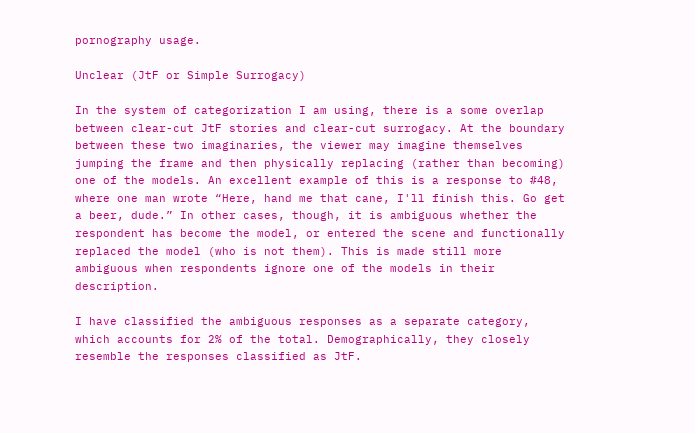pornography usage.

Unclear (JtF or Simple Surrogacy)

In the system of categorization I am using, there is a some overlap between clear-cut JtF stories and clear-cut surrogacy. At the boundary between these two imaginaries, the viewer may imagine themselves jumping the frame and then physically replacing (rather than becoming) one of the models. An excellent example of this is a response to #48, where one man wrote “Here, hand me that cane, I'll finish this. Go get a beer, dude.” In other cases, though, it is ambiguous whether the respondent has become the model, or entered the scene and functionally replaced the model (who is not them). This is made still more ambiguous when respondents ignore one of the models in their description.

I have classified the ambiguous responses as a separate category, which accounts for 2% of the total. Demographically, they closely resemble the responses classified as JtF.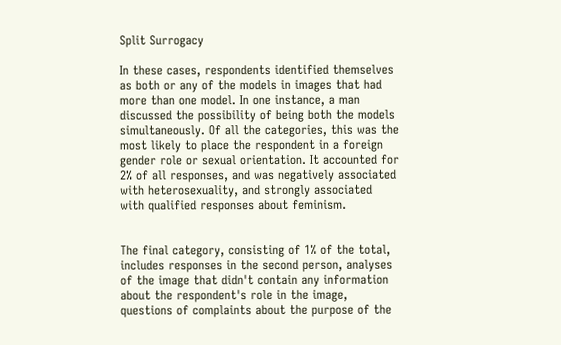Split Surrogacy

In these cases, respondents identified themselves as both or any of the models in images that had more than one model. In one instance, a man discussed the possibility of being both the models simultaneously. Of all the categories, this was the most likely to place the respondent in a foreign gender role or sexual orientation. It accounted for 2% of all responses, and was negatively associated with heterosexuality, and strongly associated with qualified responses about feminism.


The final category, consisting of 1% of the total, includes responses in the second person, analyses of the image that didn't contain any information about the respondent's role in the image, questions of complaints about the purpose of the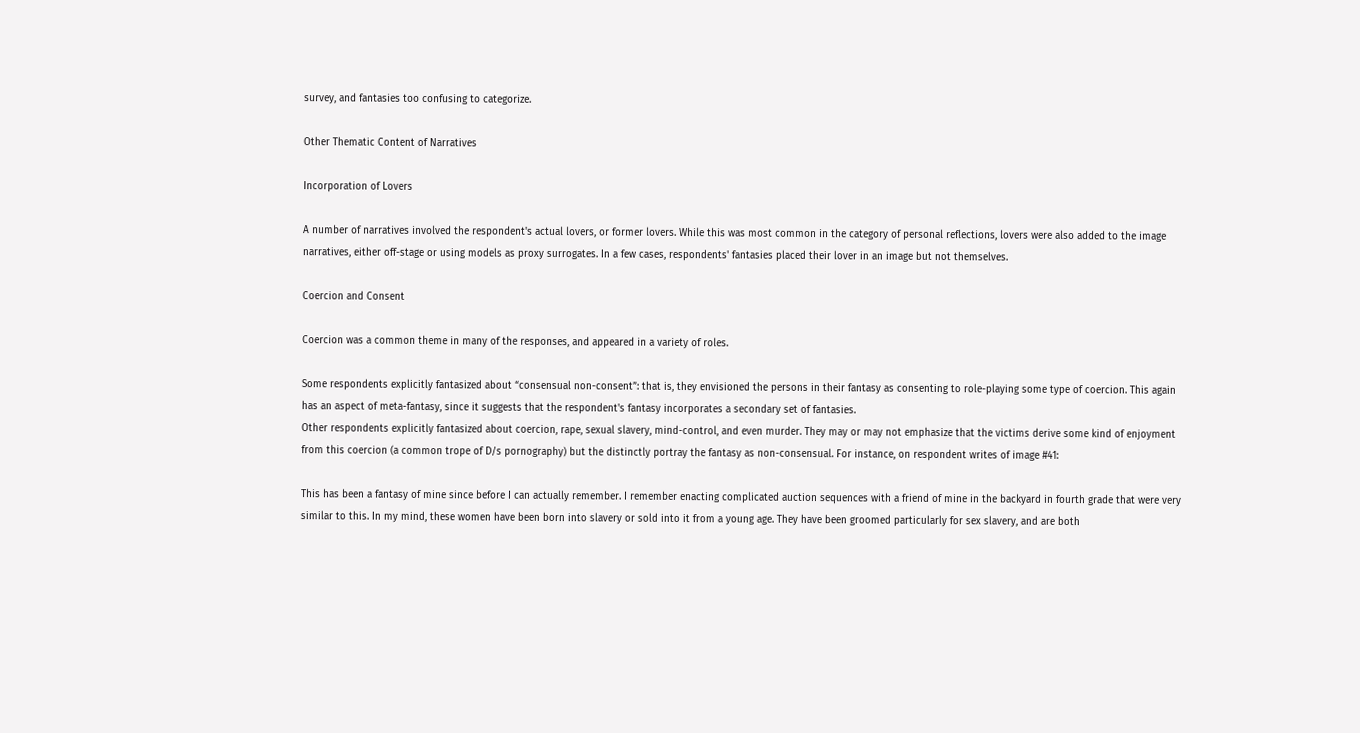survey, and fantasies too confusing to categorize.

Other Thematic Content of Narratives

Incorporation of Lovers

A number of narratives involved the respondent's actual lovers, or former lovers. While this was most common in the category of personal reflections, lovers were also added to the image narratives, either off-stage or using models as proxy surrogates. In a few cases, respondents' fantasies placed their lover in an image but not themselves.

Coercion and Consent

Coercion was a common theme in many of the responses, and appeared in a variety of roles.

Some respondents explicitly fantasized about “consensual non-consent”: that is, they envisioned the persons in their fantasy as consenting to role-playing some type of coercion. This again has an aspect of meta-fantasy, since it suggests that the respondent's fantasy incorporates a secondary set of fantasies.
Other respondents explicitly fantasized about coercion, rape, sexual slavery, mind-control, and even murder. They may or may not emphasize that the victims derive some kind of enjoyment from this coercion (a common trope of D/s pornography) but the distinctly portray the fantasy as non-consensual. For instance, on respondent writes of image #41:

This has been a fantasy of mine since before I can actually remember. I remember enacting complicated auction sequences with a friend of mine in the backyard in fourth grade that were very similar to this. In my mind, these women have been born into slavery or sold into it from a young age. They have been groomed particularly for sex slavery, and are both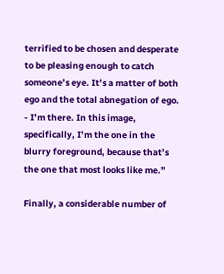terrified to be chosen and desperate to be pleasing enough to catch someone’s eye. It’s a matter of both ego and the total abnegation of ego. - I’m there. In this image, specifically, I’m the one in the blurry foreground, because that’s the one that most looks like me.”

Finally, a considerable number of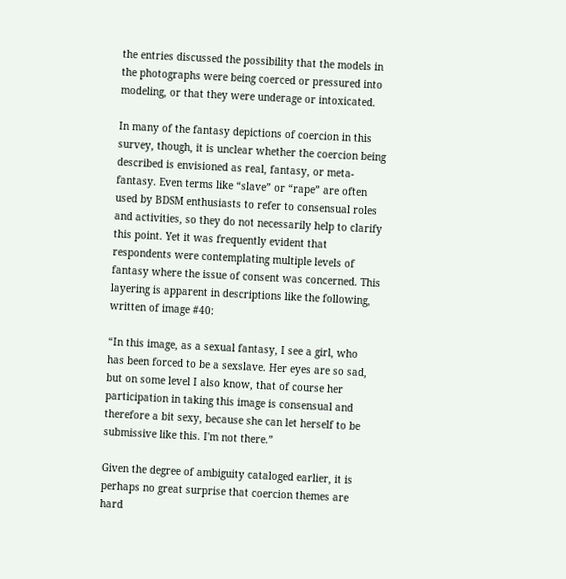the entries discussed the possibility that the models in the photographs were being coerced or pressured into modeling, or that they were underage or intoxicated.

In many of the fantasy depictions of coercion in this survey, though, it is unclear whether the coercion being described is envisioned as real, fantasy, or meta-fantasy. Even terms like “slave” or “rape” are often used by BDSM enthusiasts to refer to consensual roles and activities, so they do not necessarily help to clarify this point. Yet it was frequently evident that respondents were contemplating multiple levels of fantasy where the issue of consent was concerned. This layering is apparent in descriptions like the following, written of image #40:

“In this image, as a sexual fantasy, I see a girl, who has been forced to be a sexslave. Her eyes are so sad, but on some level I also know, that of course her participation in taking this image is consensual and therefore a bit sexy, because she can let herself to be submissive like this. I'm not there.”

Given the degree of ambiguity cataloged earlier, it is perhaps no great surprise that coercion themes are hard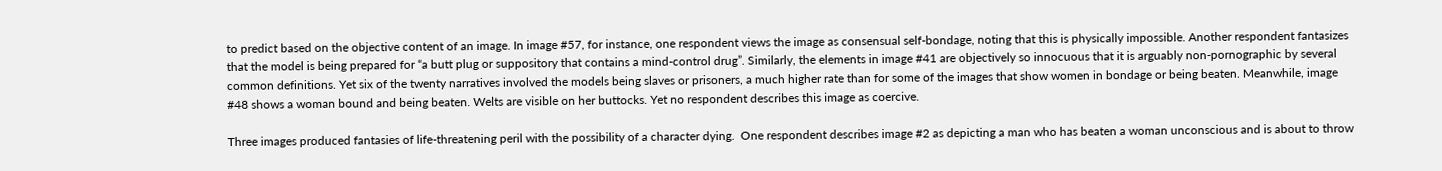to predict based on the objective content of an image. In image #57, for instance, one respondent views the image as consensual self-bondage, noting that this is physically impossible. Another respondent fantasizes that the model is being prepared for “a butt plug or suppository that contains a mind-control drug”. Similarly, the elements in image #41 are objectively so innocuous that it is arguably non-pornographic by several common definitions. Yet six of the twenty narratives involved the models being slaves or prisoners, a much higher rate than for some of the images that show women in bondage or being beaten. Meanwhile, image #48 shows a woman bound and being beaten. Welts are visible on her buttocks. Yet no respondent describes this image as coercive.

Three images produced fantasies of life-threatening peril with the possibility of a character dying.  One respondent describes image #2 as depicting a man who has beaten a woman unconscious and is about to throw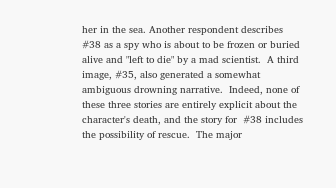her in the sea. Another respondent describes #38 as a spy who is about to be frozen or buried alive and "left to die" by a mad scientist.  A third image, #35, also generated a somewhat ambiguous drowning narrative.  Indeed, none of these three stories are entirely explicit about the character's death, and the story for  #38 includes the possibility of rescue.  The major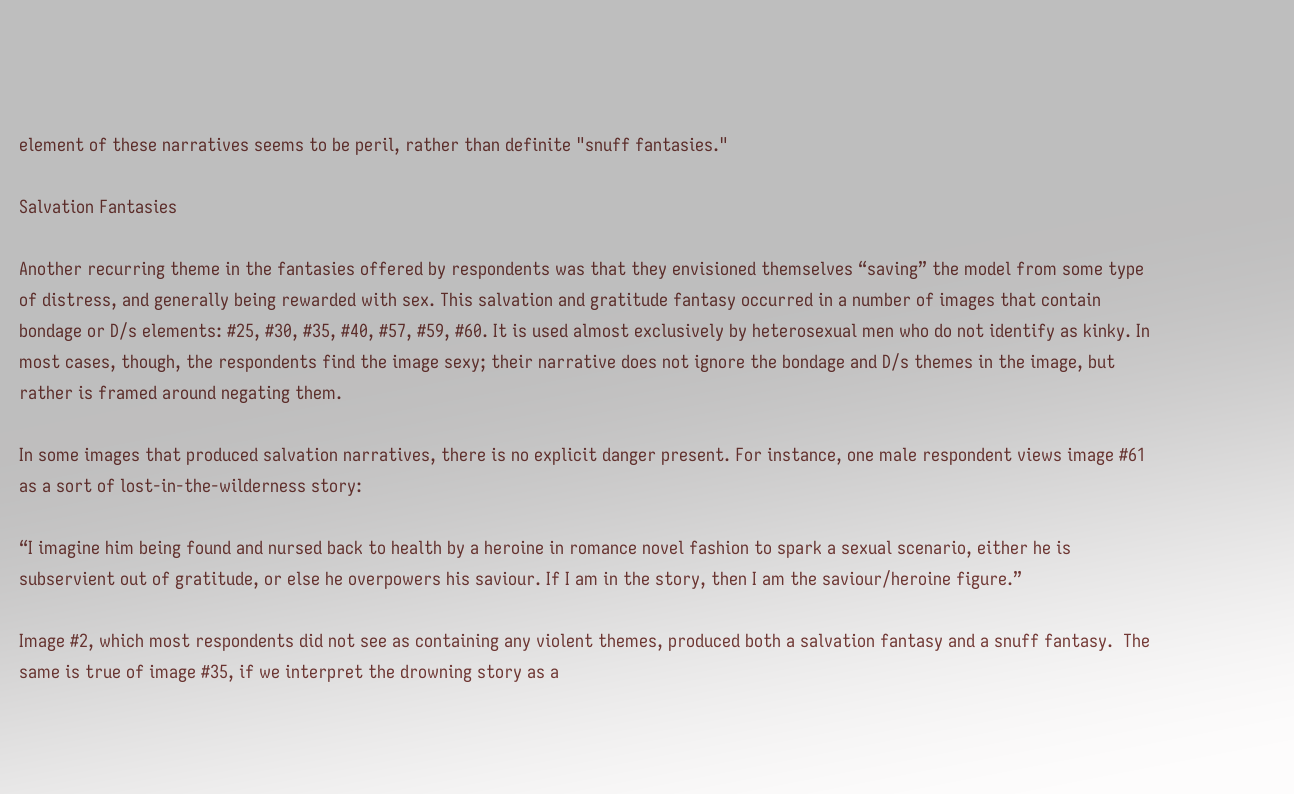element of these narratives seems to be peril, rather than definite "snuff fantasies."

Salvation Fantasies

Another recurring theme in the fantasies offered by respondents was that they envisioned themselves “saving” the model from some type of distress, and generally being rewarded with sex. This salvation and gratitude fantasy occurred in a number of images that contain bondage or D/s elements: #25, #30, #35, #40, #57, #59, #60. It is used almost exclusively by heterosexual men who do not identify as kinky. In most cases, though, the respondents find the image sexy; their narrative does not ignore the bondage and D/s themes in the image, but rather is framed around negating them.

In some images that produced salvation narratives, there is no explicit danger present. For instance, one male respondent views image #61 as a sort of lost-in-the-wilderness story:

“I imagine him being found and nursed back to health by a heroine in romance novel fashion to spark a sexual scenario, either he is subservient out of gratitude, or else he overpowers his saviour. If I am in the story, then I am the saviour/heroine figure.”

Image #2, which most respondents did not see as containing any violent themes, produced both a salvation fantasy and a snuff fantasy.  The same is true of image #35, if we interpret the drowning story as a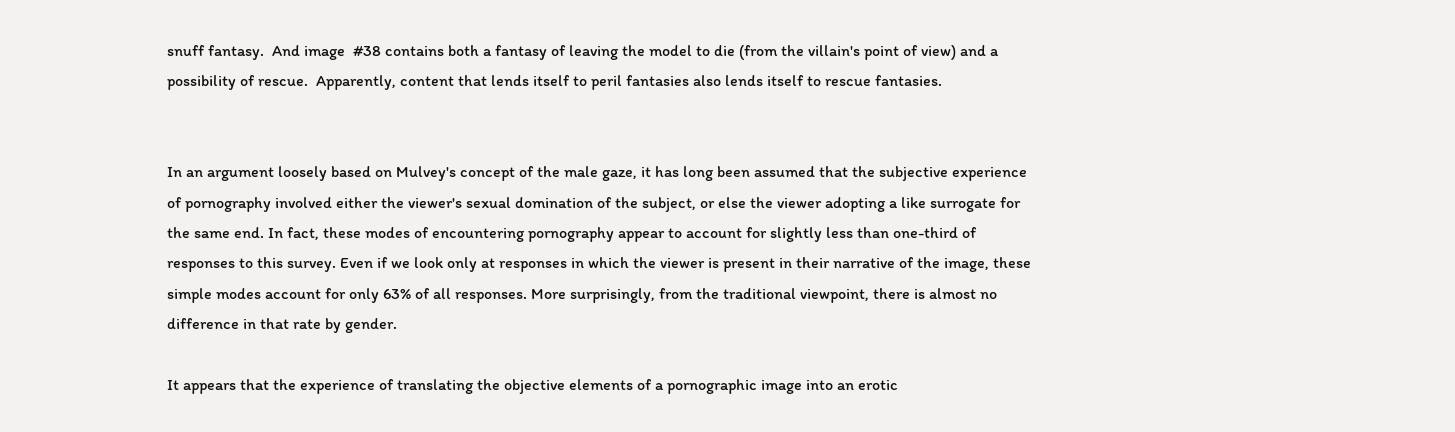snuff fantasy.  And image  #38 contains both a fantasy of leaving the model to die (from the villain's point of view) and a possibility of rescue.  Apparently, content that lends itself to peril fantasies also lends itself to rescue fantasies.


In an argument loosely based on Mulvey's concept of the male gaze, it has long been assumed that the subjective experience of pornography involved either the viewer's sexual domination of the subject, or else the viewer adopting a like surrogate for the same end. In fact, these modes of encountering pornography appear to account for slightly less than one-third of responses to this survey. Even if we look only at responses in which the viewer is present in their narrative of the image, these simple modes account for only 63% of all responses. More surprisingly, from the traditional viewpoint, there is almost no difference in that rate by gender.

It appears that the experience of translating the objective elements of a pornographic image into an erotic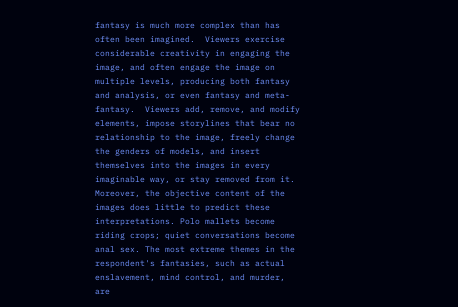fantasy is much more complex than has often been imagined.  Viewers exercise considerable creativity in engaging the image, and often engage the image on multiple levels, producing both fantasy and analysis, or even fantasy and meta-fantasy.  Viewers add, remove, and modify elements, impose storylines that bear no relationship to the image, freely change the genders of models, and insert themselves into the images in every imaginable way, or stay removed from it. Moreover, the objective content of the images does little to predict these interpretations. Polo mallets become riding crops; quiet conversations become anal sex. The most extreme themes in the respondent's fantasies, such as actual enslavement, mind control, and murder, are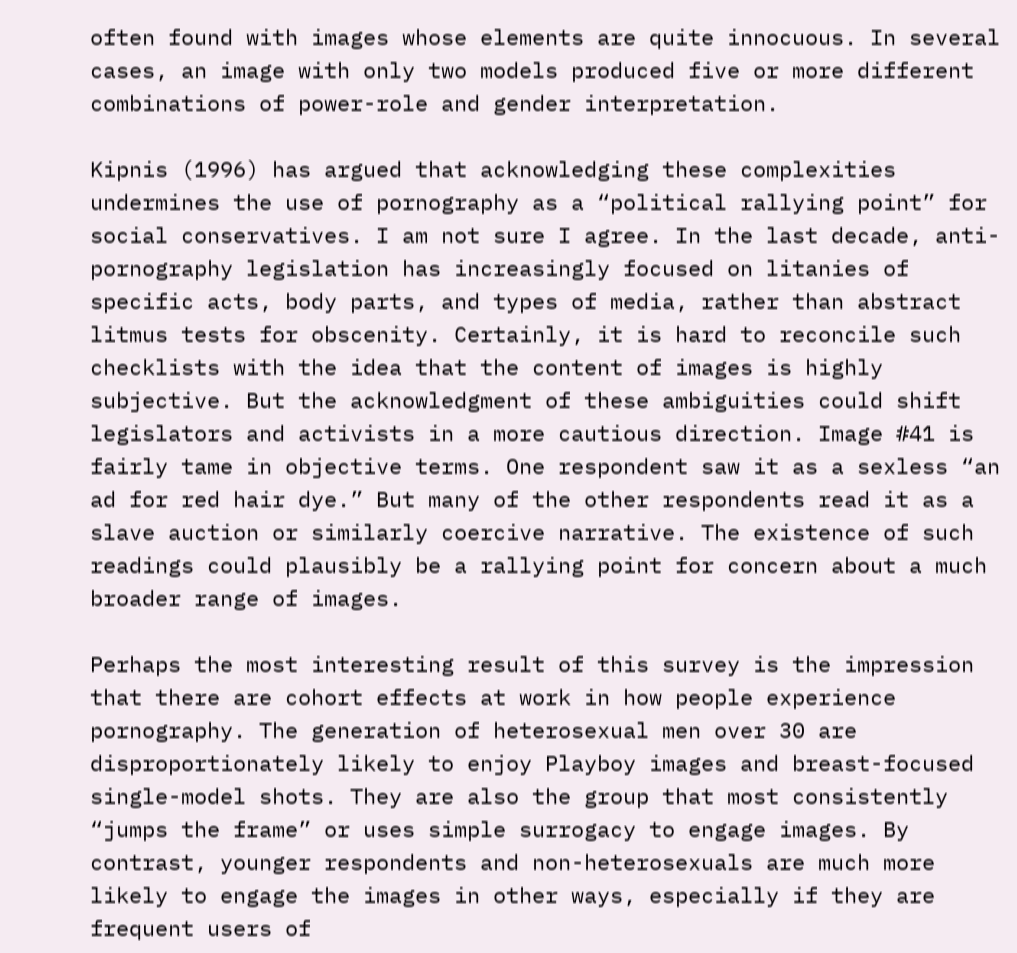often found with images whose elements are quite innocuous. In several cases, an image with only two models produced five or more different combinations of power-role and gender interpretation.

Kipnis (1996) has argued that acknowledging these complexities undermines the use of pornography as a “political rallying point” for social conservatives. I am not sure I agree. In the last decade, anti-pornography legislation has increasingly focused on litanies of specific acts, body parts, and types of media, rather than abstract litmus tests for obscenity. Certainly, it is hard to reconcile such checklists with the idea that the content of images is highly subjective. But the acknowledgment of these ambiguities could shift legislators and activists in a more cautious direction. Image #41 is fairly tame in objective terms. One respondent saw it as a sexless “an ad for red hair dye.” But many of the other respondents read it as a slave auction or similarly coercive narrative. The existence of such readings could plausibly be a rallying point for concern about a much broader range of images.

Perhaps the most interesting result of this survey is the impression that there are cohort effects at work in how people experience pornography. The generation of heterosexual men over 30 are disproportionately likely to enjoy Playboy images and breast-focused single-model shots. They are also the group that most consistently “jumps the frame” or uses simple surrogacy to engage images. By contrast, younger respondents and non-heterosexuals are much more likely to engage the images in other ways, especially if they are frequent users of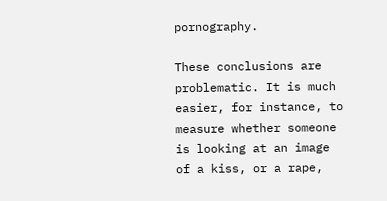pornography.

These conclusions are problematic. It is much easier, for instance, to measure whether someone is looking at an image of a kiss, or a rape,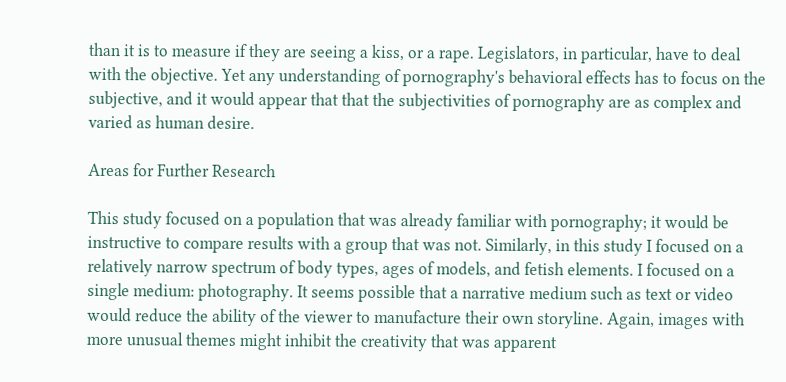than it is to measure if they are seeing a kiss, or a rape. Legislators, in particular, have to deal with the objective. Yet any understanding of pornography's behavioral effects has to focus on the subjective, and it would appear that that the subjectivities of pornography are as complex and varied as human desire.

Areas for Further Research

This study focused on a population that was already familiar with pornography; it would be instructive to compare results with a group that was not. Similarly, in this study I focused on a relatively narrow spectrum of body types, ages of models, and fetish elements. I focused on a single medium: photography. It seems possible that a narrative medium such as text or video would reduce the ability of the viewer to manufacture their own storyline. Again, images with more unusual themes might inhibit the creativity that was apparent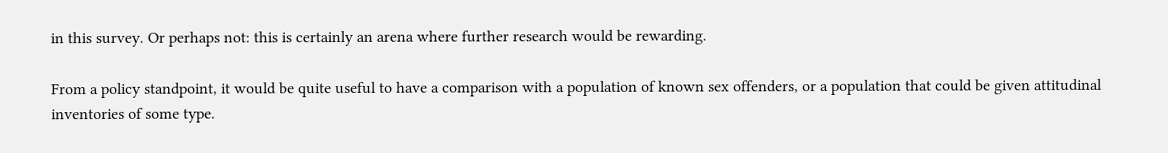in this survey. Or perhaps not: this is certainly an arena where further research would be rewarding.

From a policy standpoint, it would be quite useful to have a comparison with a population of known sex offenders, or a population that could be given attitudinal inventories of some type.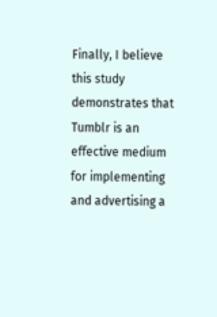Finally, I believe this study demonstrates that Tumblr is an effective medium for implementing and advertising a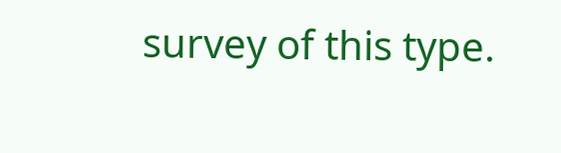survey of this type.